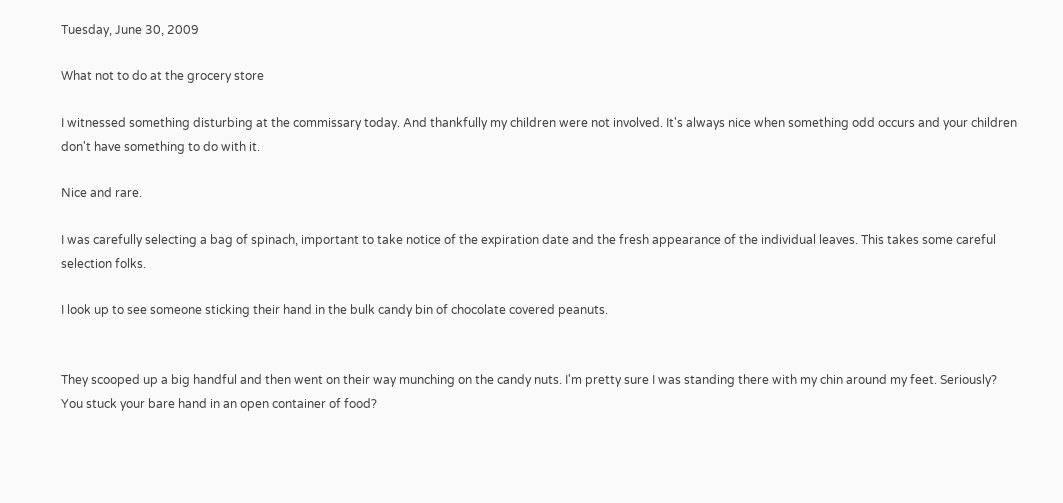Tuesday, June 30, 2009

What not to do at the grocery store

I witnessed something disturbing at the commissary today. And thankfully my children were not involved. It's always nice when something odd occurs and your children don't have something to do with it.

Nice and rare.

I was carefully selecting a bag of spinach, important to take notice of the expiration date and the fresh appearance of the individual leaves. This takes some careful selection folks.

I look up to see someone sticking their hand in the bulk candy bin of chocolate covered peanuts.


They scooped up a big handful and then went on their way munching on the candy nuts. I'm pretty sure I was standing there with my chin around my feet. Seriously? You stuck your bare hand in an open container of food?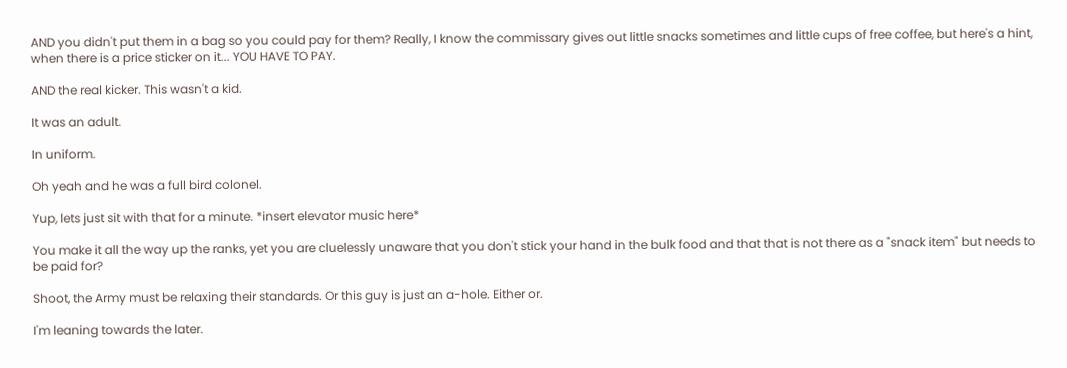AND you didn't put them in a bag so you could pay for them? Really, I know the commissary gives out little snacks sometimes and little cups of free coffee, but here's a hint, when there is a price sticker on it... YOU HAVE TO PAY.

AND the real kicker. This wasn't a kid.

It was an adult.

In uniform.

Oh yeah and he was a full bird colonel.

Yup, lets just sit with that for a minute. *insert elevator music here*

You make it all the way up the ranks, yet you are cluelessly unaware that you don't stick your hand in the bulk food and that that is not there as a "snack item" but needs to be paid for?

Shoot, the Army must be relaxing their standards. Or this guy is just an a-hole. Either or.

I'm leaning towards the later.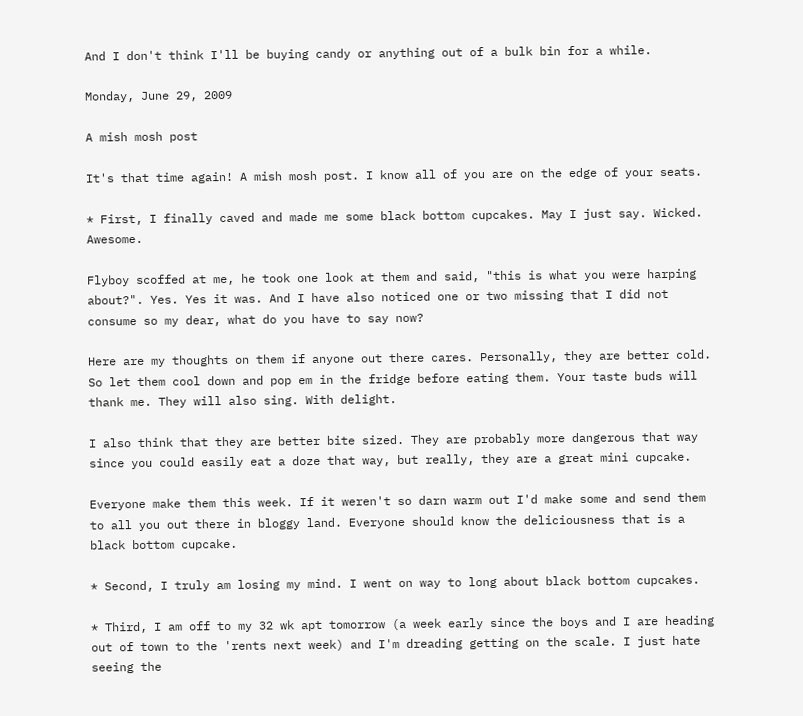And I don't think I'll be buying candy or anything out of a bulk bin for a while.

Monday, June 29, 2009

A mish mosh post

It's that time again! A mish mosh post. I know all of you are on the edge of your seats.

* First, I finally caved and made me some black bottom cupcakes. May I just say. Wicked. Awesome.

Flyboy scoffed at me, he took one look at them and said, "this is what you were harping about?". Yes. Yes it was. And I have also noticed one or two missing that I did not consume so my dear, what do you have to say now?

Here are my thoughts on them if anyone out there cares. Personally, they are better cold. So let them cool down and pop em in the fridge before eating them. Your taste buds will thank me. They will also sing. With delight.

I also think that they are better bite sized. They are probably more dangerous that way since you could easily eat a doze that way, but really, they are a great mini cupcake.

Everyone make them this week. If it weren't so darn warm out I'd make some and send them to all you out there in bloggy land. Everyone should know the deliciousness that is a black bottom cupcake.

* Second, I truly am losing my mind. I went on way to long about black bottom cupcakes.

* Third, I am off to my 32 wk apt tomorrow (a week early since the boys and I are heading out of town to the 'rents next week) and I'm dreading getting on the scale. I just hate seeing the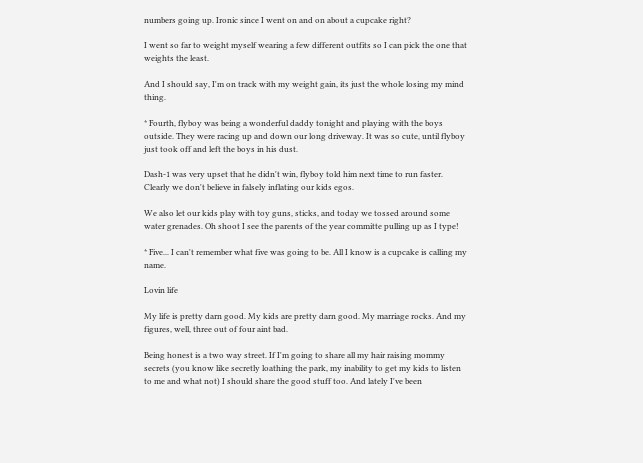numbers going up. Ironic since I went on and on about a cupcake right?

I went so far to weight myself wearing a few different outfits so I can pick the one that weights the least.

And I should say, I'm on track with my weight gain, its just the whole losing my mind thing.

* Fourth, flyboy was being a wonderful daddy tonight and playing with the boys outside. They were racing up and down our long driveway. It was so cute, until flyboy just took off and left the boys in his dust.

Dash-1 was very upset that he didn't win, flyboy told him next time to run faster. Clearly we don't believe in falsely inflating our kids egos.

We also let our kids play with toy guns, sticks, and today we tossed around some water grenades. Oh shoot I see the parents of the year committe pulling up as I type!

* Five... I can't remember what five was going to be. All I know is a cupcake is calling my name.

Lovin life

My life is pretty darn good. My kids are pretty darn good. My marriage rocks. And my figures, well, three out of four aint bad.

Being honest is a two way street. If I'm going to share all my hair raising mommy secrets (you know like secretly loathing the park, my inability to get my kids to listen to me and what not) I should share the good stuff too. And lately I've been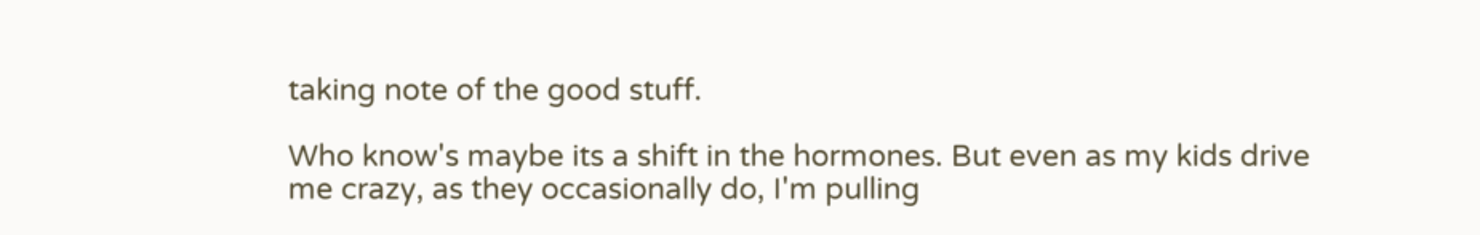taking note of the good stuff.

Who know's maybe its a shift in the hormones. But even as my kids drive me crazy, as they occasionally do, I'm pulling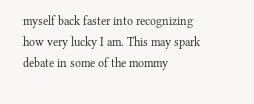myself back faster into recognizing how very lucky I am. This may spark debate in some of the mommy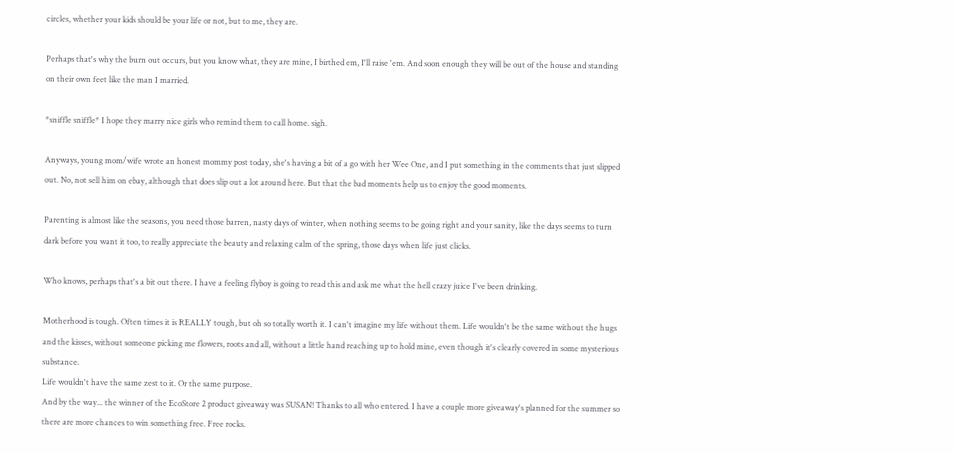circles, whether your kids should be your life or not, but to me, they are.

Perhaps that's why the burn out occurs, but you know what, they are mine, I birthed em, I'll raise 'em. And soon enough they will be out of the house and standing on their own feet like the man I married.

*sniffle sniffle* I hope they marry nice girls who remind them to call home. sigh.

Anyways, young mom/wife wrote an honest mommy post today, she's having a bit of a go with her Wee One, and I put something in the comments that just slipped out. No, not sell him on ebay, although that does slip out a lot around here. But that the bad moments help us to enjoy the good moments.

Parenting is almost like the seasons, you need those barren, nasty days of winter, when nothing seems to be going right and your sanity, like the days seems to turn dark before you want it too, to really appreciate the beauty and relaxing calm of the spring, those days when life just clicks.

Who knows, perhaps that's a bit out there. I have a feeling flyboy is going to read this and ask me what the hell crazy juice I've been drinking.

Motherhood is tough. Often times it is REALLY tough, but oh so totally worth it. I can't imagine my life without them. Life wouldn't be the same without the hugs and the kisses, without someone picking me flowers, roots and all, without a little hand reaching up to hold mine, even though it's clearly covered in some mysterious substance.
Life wouldn't have the same zest to it. Or the same purpose.
And by the way... the winner of the EcoStore 2 product giveaway was SUSAN! Thanks to all who entered. I have a couple more giveaway's planned for the summer so there are more chances to win something free. Free rocks.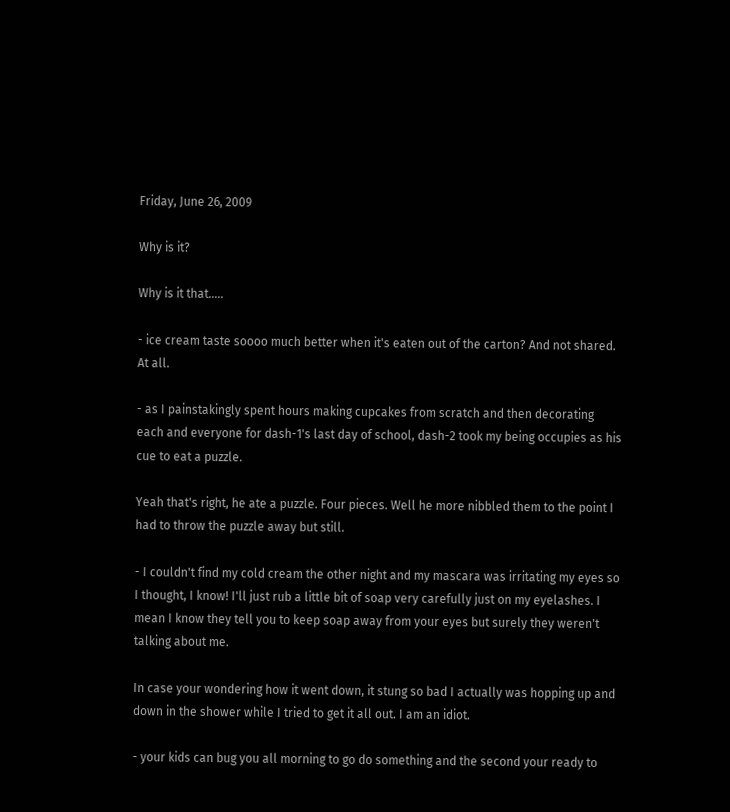Friday, June 26, 2009

Why is it?

Why is it that.....

- ice cream taste soooo much better when it's eaten out of the carton? And not shared. At all.

- as I painstakingly spent hours making cupcakes from scratch and then decorating each and everyone for dash-1's last day of school, dash-2 took my being occupies as his cue to eat a puzzle.

Yeah that's right, he ate a puzzle. Four pieces. Well he more nibbled them to the point I had to throw the puzzle away but still.

- I couldn't find my cold cream the other night and my mascara was irritating my eyes so I thought, I know! I'll just rub a little bit of soap very carefully just on my eyelashes. I mean I know they tell you to keep soap away from your eyes but surely they weren't talking about me.

In case your wondering how it went down, it stung so bad I actually was hopping up and down in the shower while I tried to get it all out. I am an idiot.

- your kids can bug you all morning to go do something and the second your ready to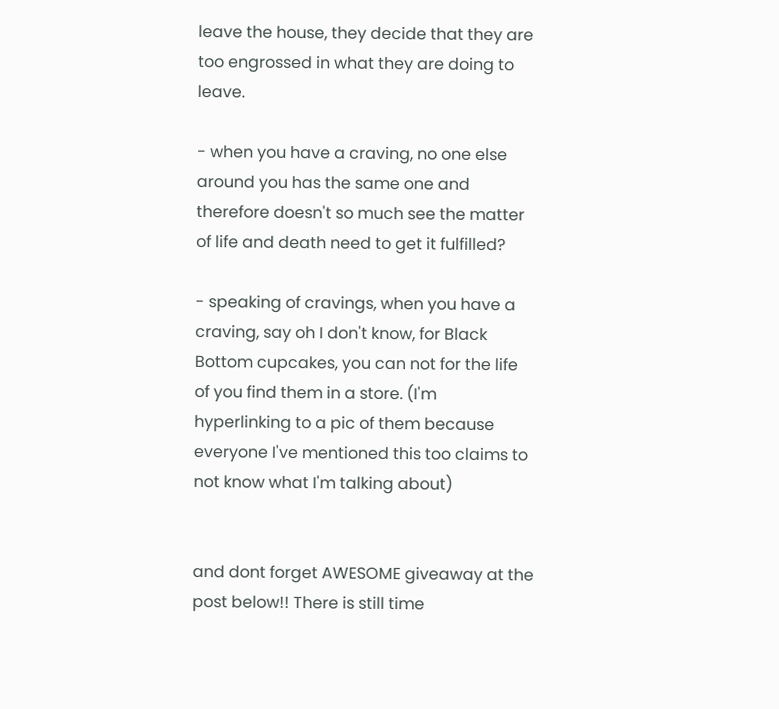leave the house, they decide that they are too engrossed in what they are doing to leave.

- when you have a craving, no one else around you has the same one and therefore doesn't so much see the matter of life and death need to get it fulfilled?

- speaking of cravings, when you have a craving, say oh I don't know, for Black Bottom cupcakes, you can not for the life of you find them in a store. (I'm hyperlinking to a pic of them because everyone I've mentioned this too claims to not know what I'm talking about)


and dont forget AWESOME giveaway at the post below!! There is still time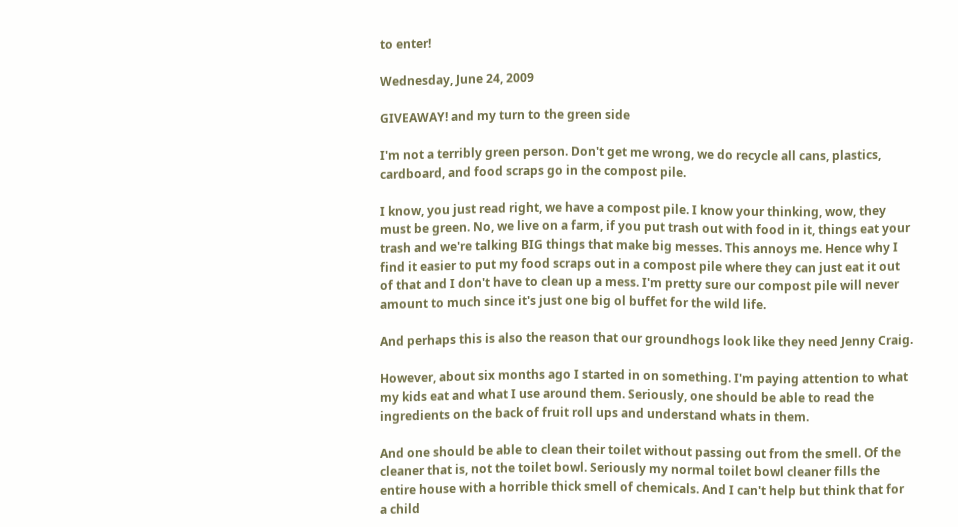to enter!

Wednesday, June 24, 2009

GIVEAWAY! and my turn to the green side

I'm not a terribly green person. Don't get me wrong, we do recycle all cans, plastics, cardboard, and food scraps go in the compost pile.

I know, you just read right, we have a compost pile. I know your thinking, wow, they must be green. No, we live on a farm, if you put trash out with food in it, things eat your trash and we're talking BIG things that make big messes. This annoys me. Hence why I find it easier to put my food scraps out in a compost pile where they can just eat it out of that and I don't have to clean up a mess. I'm pretty sure our compost pile will never amount to much since it's just one big ol buffet for the wild life.

And perhaps this is also the reason that our groundhogs look like they need Jenny Craig.

However, about six months ago I started in on something. I'm paying attention to what my kids eat and what I use around them. Seriously, one should be able to read the ingredients on the back of fruit roll ups and understand whats in them.

And one should be able to clean their toilet without passing out from the smell. Of the cleaner that is, not the toilet bowl. Seriously my normal toilet bowl cleaner fills the entire house with a horrible thick smell of chemicals. And I can't help but think that for a child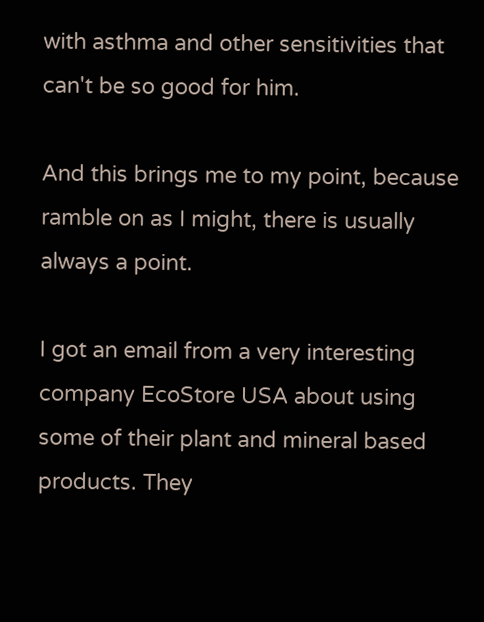with asthma and other sensitivities that can't be so good for him.

And this brings me to my point, because ramble on as I might, there is usually always a point.

I got an email from a very interesting company EcoStore USA about using some of their plant and mineral based products. They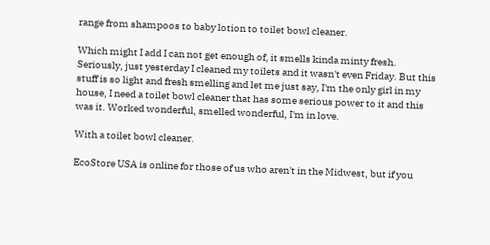range from shampoos to baby lotion to toilet bowl cleaner.

Which might I add I can not get enough of, it smells kinda minty fresh. Seriously, just yesterday I cleaned my toilets and it wasn't even Friday. But this stuff is so light and fresh smelling and let me just say, I'm the only girl in my house, I need a toilet bowl cleaner that has some serious power to it and this was it. Worked wonderful, smelled wonderful, I'm in love.

With a toilet bowl cleaner.

EcoStore USA is online for those of us who aren't in the Midwest, but if you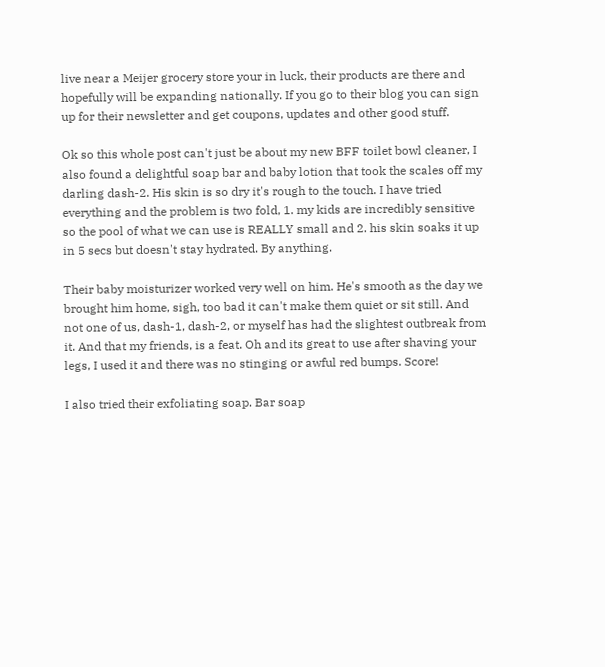live near a Meijer grocery store your in luck, their products are there and hopefully will be expanding nationally. If you go to their blog you can sign up for their newsletter and get coupons, updates and other good stuff.

Ok so this whole post can't just be about my new BFF toilet bowl cleaner, I also found a delightful soap bar and baby lotion that took the scales off my darling dash-2. His skin is so dry it's rough to the touch. I have tried everything and the problem is two fold, 1. my kids are incredibly sensitive so the pool of what we can use is REALLY small and 2. his skin soaks it up in 5 secs but doesn't stay hydrated. By anything.

Their baby moisturizer worked very well on him. He's smooth as the day we brought him home, sigh, too bad it can't make them quiet or sit still. And not one of us, dash-1, dash-2, or myself has had the slightest outbreak from it. And that my friends, is a feat. Oh and its great to use after shaving your legs, I used it and there was no stinging or awful red bumps. Score!

I also tried their exfoliating soap. Bar soap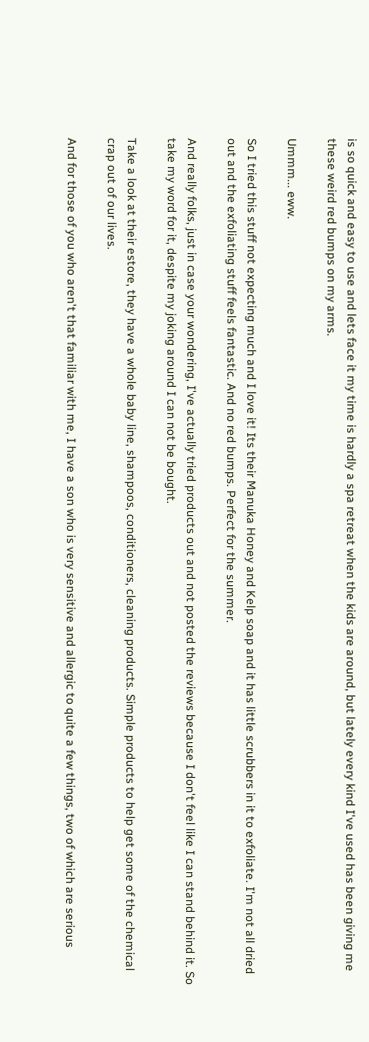is so quick and easy to use and lets face it my time is hardly a spa retreat when the kids are around, but lately every kind I've used has been giving me these weird red bumps on my arms.

Ummm... eww.

So I tried this stuff not expecting much and I love it! Its their Manuka Honey and Kelp soap and it has little scrubbers in it to exfoliate. I'm not all dried out and the exfoliating stuff feels fantastic. And no red bumps. Perfect for the summer.

And really folks, just in case your wondering, I've actually tried products out and not posted the reviews because I don't feel like I can stand behind it. So take my word for it, despite my joking around I can not be bought.

Take a look at their estore, they have a whole baby line, shampoos, conditioners, cleaning products. Simple products to help get some of the chemical crap out of our lives.

And for those of you who aren't that familiar with me, I have a son who is very sensitive and allergic to quite a few things, two of which are serious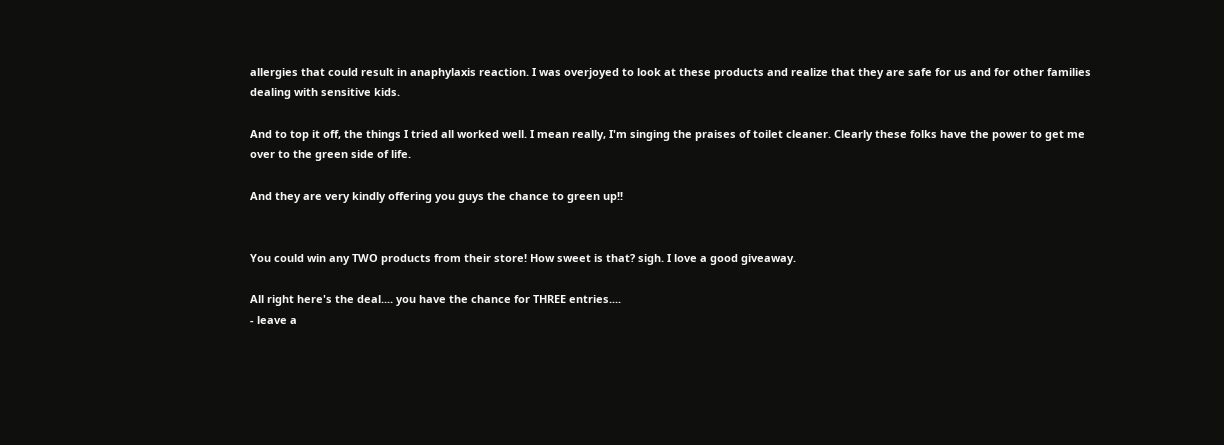allergies that could result in anaphylaxis reaction. I was overjoyed to look at these products and realize that they are safe for us and for other families dealing with sensitive kids.

And to top it off, the things I tried all worked well. I mean really, I'm singing the praises of toilet cleaner. Clearly these folks have the power to get me over to the green side of life.

And they are very kindly offering you guys the chance to green up!!


You could win any TWO products from their store! How sweet is that? sigh. I love a good giveaway.

All right here's the deal.... you have the chance for THREE entries....
- leave a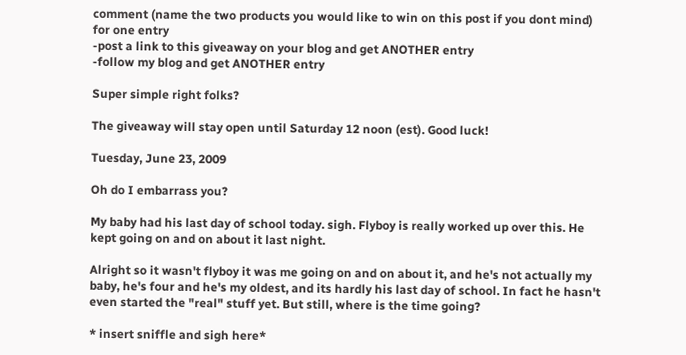comment (name the two products you would like to win on this post if you dont mind) for one entry
-post a link to this giveaway on your blog and get ANOTHER entry
-follow my blog and get ANOTHER entry

Super simple right folks?

The giveaway will stay open until Saturday 12 noon (est). Good luck!

Tuesday, June 23, 2009

Oh do I embarrass you?

My baby had his last day of school today. sigh. Flyboy is really worked up over this. He kept going on and on about it last night.

Alright so it wasn't flyboy it was me going on and on about it, and he's not actually my baby, he's four and he's my oldest, and its hardly his last day of school. In fact he hasn't even started the "real" stuff yet. But still, where is the time going?

* insert sniffle and sigh here*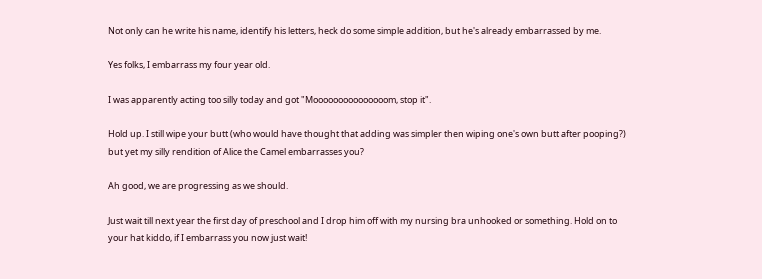Not only can he write his name, identify his letters, heck do some simple addition, but he's already embarrassed by me.

Yes folks, I embarrass my four year old.

I was apparently acting too silly today and got "Mooooooooooooooom, stop it".

Hold up. I still wipe your butt (who would have thought that adding was simpler then wiping one's own butt after pooping?) but yet my silly rendition of Alice the Camel embarrasses you?

Ah good, we are progressing as we should.

Just wait till next year the first day of preschool and I drop him off with my nursing bra unhooked or something. Hold on to your hat kiddo, if I embarrass you now just wait!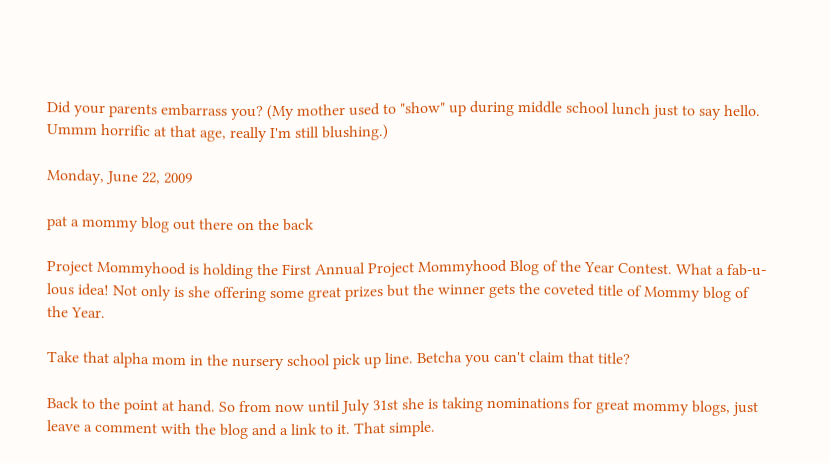Did your parents embarrass you? (My mother used to "show" up during middle school lunch just to say hello. Ummm horrific at that age, really I'm still blushing.)

Monday, June 22, 2009

pat a mommy blog out there on the back

Project Mommyhood is holding the First Annual Project Mommyhood Blog of the Year Contest. What a fab-u-lous idea! Not only is she offering some great prizes but the winner gets the coveted title of Mommy blog of the Year.

Take that alpha mom in the nursery school pick up line. Betcha you can't claim that title?

Back to the point at hand. So from now until July 31st she is taking nominations for great mommy blogs, just leave a comment with the blog and a link to it. That simple.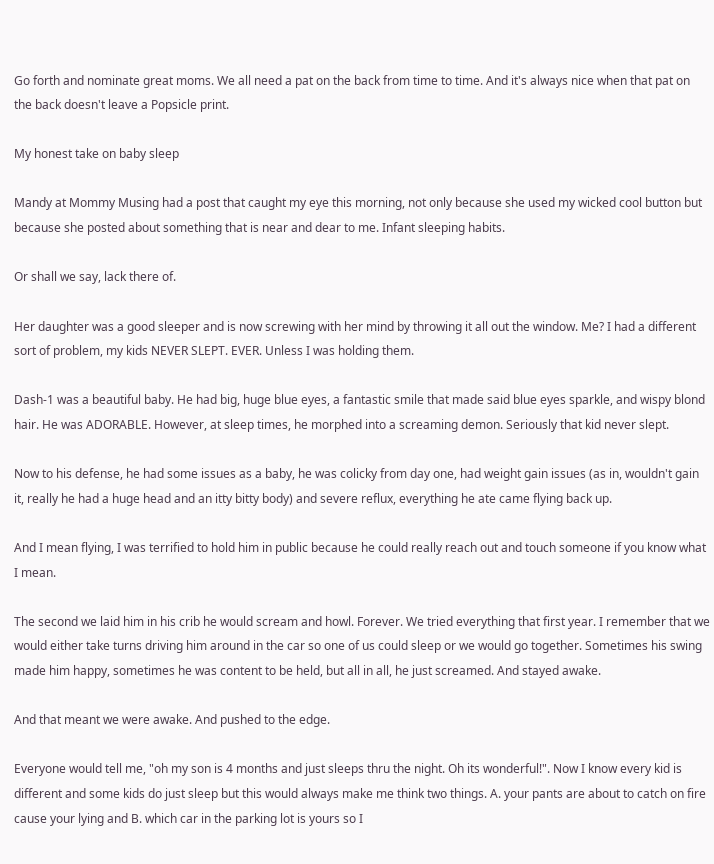Go forth and nominate great moms. We all need a pat on the back from time to time. And it's always nice when that pat on the back doesn't leave a Popsicle print.

My honest take on baby sleep

Mandy at Mommy Musing had a post that caught my eye this morning, not only because she used my wicked cool button but because she posted about something that is near and dear to me. Infant sleeping habits.

Or shall we say, lack there of.

Her daughter was a good sleeper and is now screwing with her mind by throwing it all out the window. Me? I had a different sort of problem, my kids NEVER SLEPT. EVER. Unless I was holding them.

Dash-1 was a beautiful baby. He had big, huge blue eyes, a fantastic smile that made said blue eyes sparkle, and wispy blond hair. He was ADORABLE. However, at sleep times, he morphed into a screaming demon. Seriously that kid never slept.

Now to his defense, he had some issues as a baby, he was colicky from day one, had weight gain issues (as in, wouldn't gain it, really he had a huge head and an itty bitty body) and severe reflux, everything he ate came flying back up.

And I mean flying, I was terrified to hold him in public because he could really reach out and touch someone if you know what I mean.

The second we laid him in his crib he would scream and howl. Forever. We tried everything that first year. I remember that we would either take turns driving him around in the car so one of us could sleep or we would go together. Sometimes his swing made him happy, sometimes he was content to be held, but all in all, he just screamed. And stayed awake.

And that meant we were awake. And pushed to the edge.

Everyone would tell me, "oh my son is 4 months and just sleeps thru the night. Oh its wonderful!". Now I know every kid is different and some kids do just sleep but this would always make me think two things. A. your pants are about to catch on fire cause your lying and B. which car in the parking lot is yours so I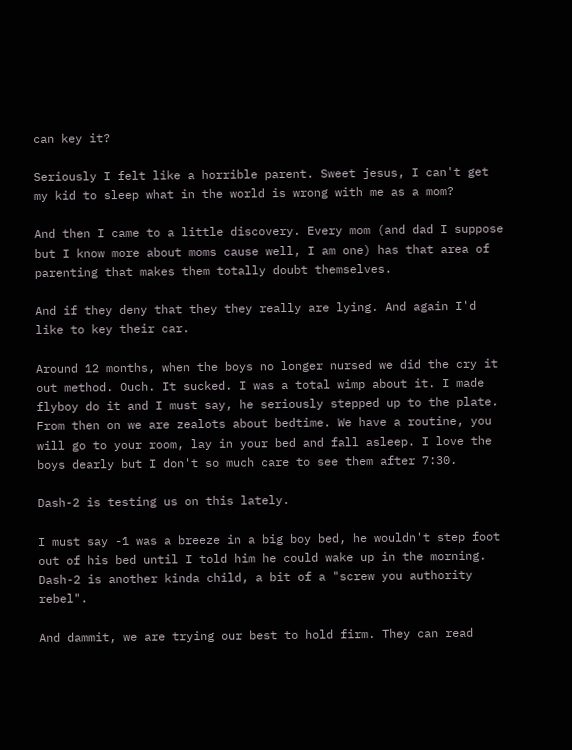can key it?

Seriously I felt like a horrible parent. Sweet jesus, I can't get my kid to sleep what in the world is wrong with me as a mom?

And then I came to a little discovery. Every mom (and dad I suppose but I know more about moms cause well, I am one) has that area of parenting that makes them totally doubt themselves.

And if they deny that they they really are lying. And again I'd like to key their car.

Around 12 months, when the boys no longer nursed we did the cry it out method. Ouch. It sucked. I was a total wimp about it. I made flyboy do it and I must say, he seriously stepped up to the plate. From then on we are zealots about bedtime. We have a routine, you will go to your room, lay in your bed and fall asleep. I love the boys dearly but I don't so much care to see them after 7:30.

Dash-2 is testing us on this lately.

I must say -1 was a breeze in a big boy bed, he wouldn't step foot out of his bed until I told him he could wake up in the morning. Dash-2 is another kinda child, a bit of a "screw you authority rebel".

And dammit, we are trying our best to hold firm. They can read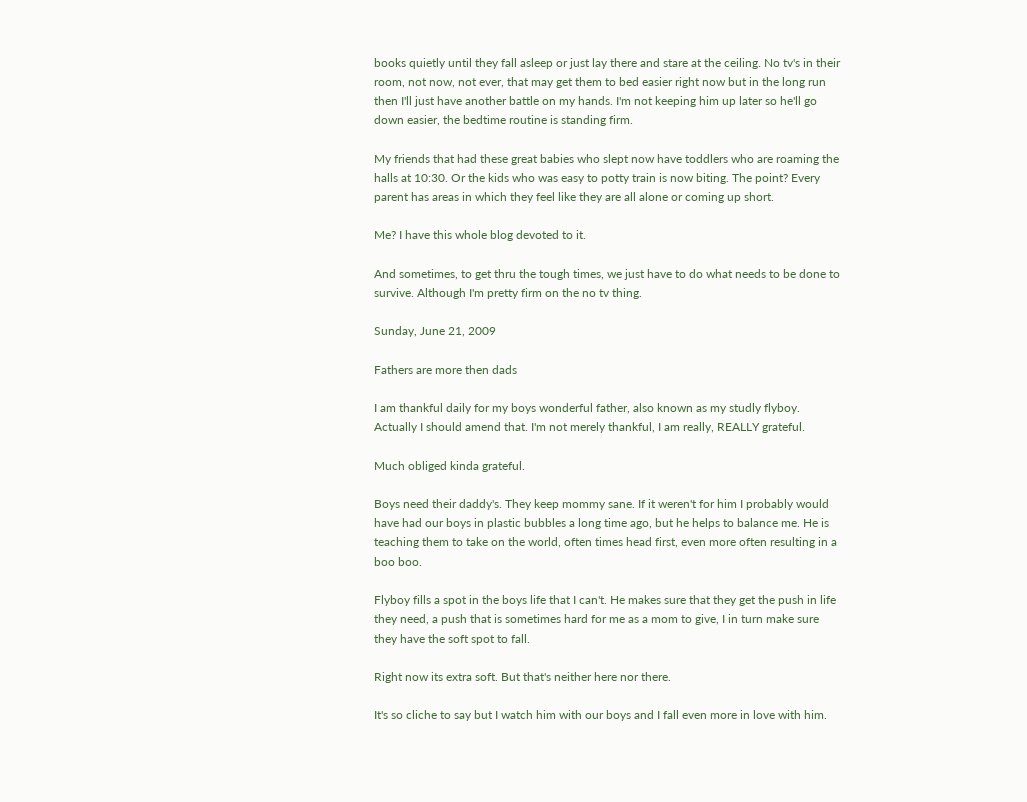books quietly until they fall asleep or just lay there and stare at the ceiling. No tv's in their room, not now, not ever, that may get them to bed easier right now but in the long run then I'll just have another battle on my hands. I'm not keeping him up later so he'll go down easier, the bedtime routine is standing firm.

My friends that had these great babies who slept now have toddlers who are roaming the halls at 10:30. Or the kids who was easy to potty train is now biting. The point? Every parent has areas in which they feel like they are all alone or coming up short.

Me? I have this whole blog devoted to it.

And sometimes, to get thru the tough times, we just have to do what needs to be done to survive. Although I'm pretty firm on the no tv thing.

Sunday, June 21, 2009

Fathers are more then dads

I am thankful daily for my boys wonderful father, also known as my studly flyboy. Actually I should amend that. I'm not merely thankful, I am really, REALLY grateful.

Much obliged kinda grateful.

Boys need their daddy's. They keep mommy sane. If it weren't for him I probably would have had our boys in plastic bubbles a long time ago, but he helps to balance me. He is teaching them to take on the world, often times head first, even more often resulting in a boo boo.

Flyboy fills a spot in the boys life that I can't. He makes sure that they get the push in life they need, a push that is sometimes hard for me as a mom to give, I in turn make sure they have the soft spot to fall.

Right now its extra soft. But that's neither here nor there.

It's so cliche to say but I watch him with our boys and I fall even more in love with him.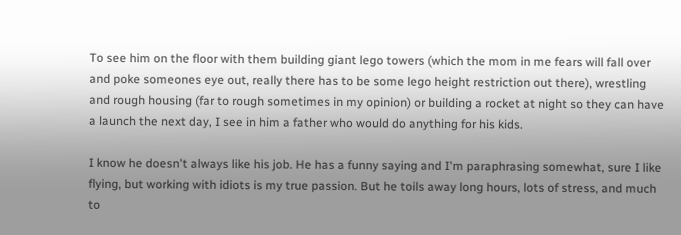To see him on the floor with them building giant lego towers (which the mom in me fears will fall over and poke someones eye out, really there has to be some lego height restriction out there), wrestling and rough housing (far to rough sometimes in my opinion) or building a rocket at night so they can have a launch the next day, I see in him a father who would do anything for his kids.

I know he doesn't always like his job. He has a funny saying and I'm paraphrasing somewhat, sure I like flying, but working with idiots is my true passion. But he toils away long hours, lots of stress, and much to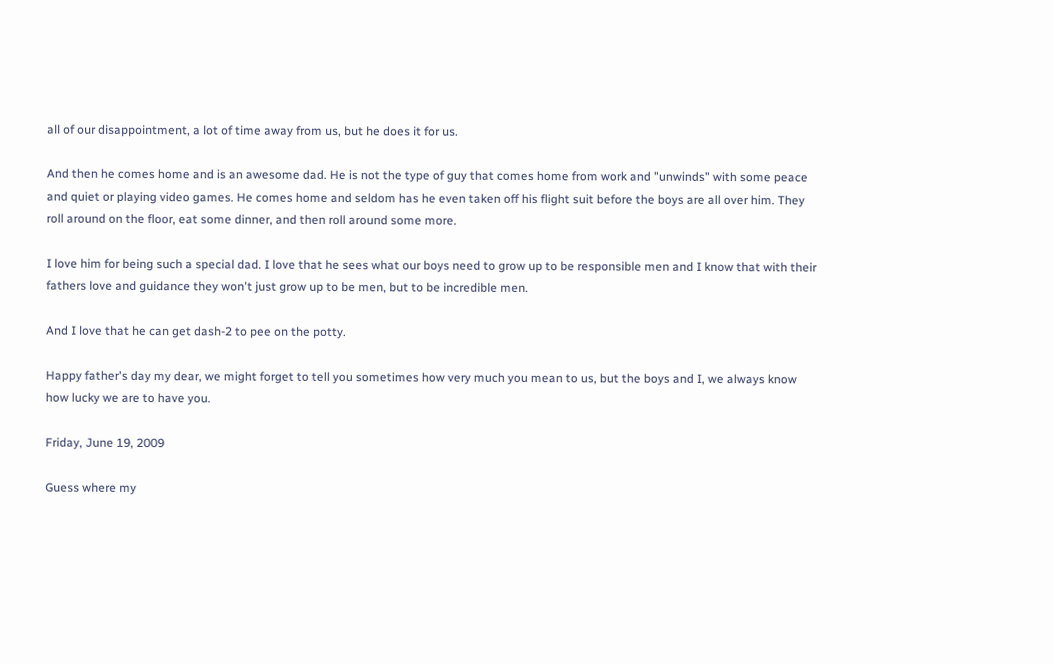all of our disappointment, a lot of time away from us, but he does it for us.

And then he comes home and is an awesome dad. He is not the type of guy that comes home from work and "unwinds" with some peace and quiet or playing video games. He comes home and seldom has he even taken off his flight suit before the boys are all over him. They roll around on the floor, eat some dinner, and then roll around some more.

I love him for being such a special dad. I love that he sees what our boys need to grow up to be responsible men and I know that with their fathers love and guidance they won't just grow up to be men, but to be incredible men.

And I love that he can get dash-2 to pee on the potty.

Happy father's day my dear, we might forget to tell you sometimes how very much you mean to us, but the boys and I, we always know how lucky we are to have you.

Friday, June 19, 2009

Guess where my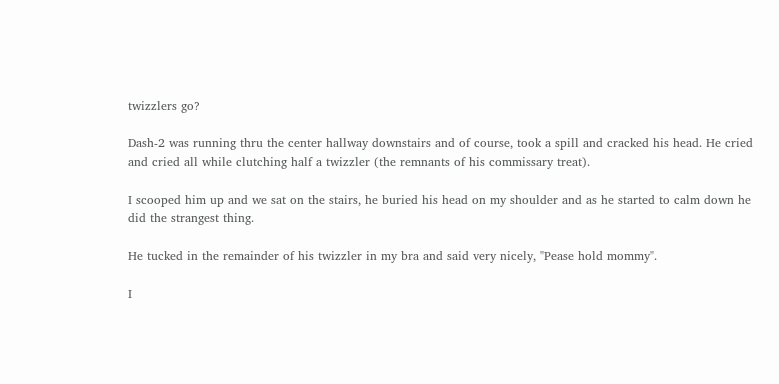twizzlers go?

Dash-2 was running thru the center hallway downstairs and of course, took a spill and cracked his head. He cried and cried all while clutching half a twizzler (the remnants of his commissary treat).

I scooped him up and we sat on the stairs, he buried his head on my shoulder and as he started to calm down he did the strangest thing.

He tucked in the remainder of his twizzler in my bra and said very nicely, "Pease hold mommy".

I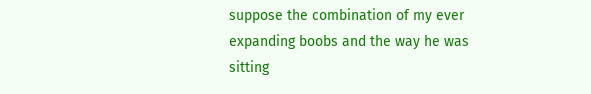suppose the combination of my ever expanding boobs and the way he was sitting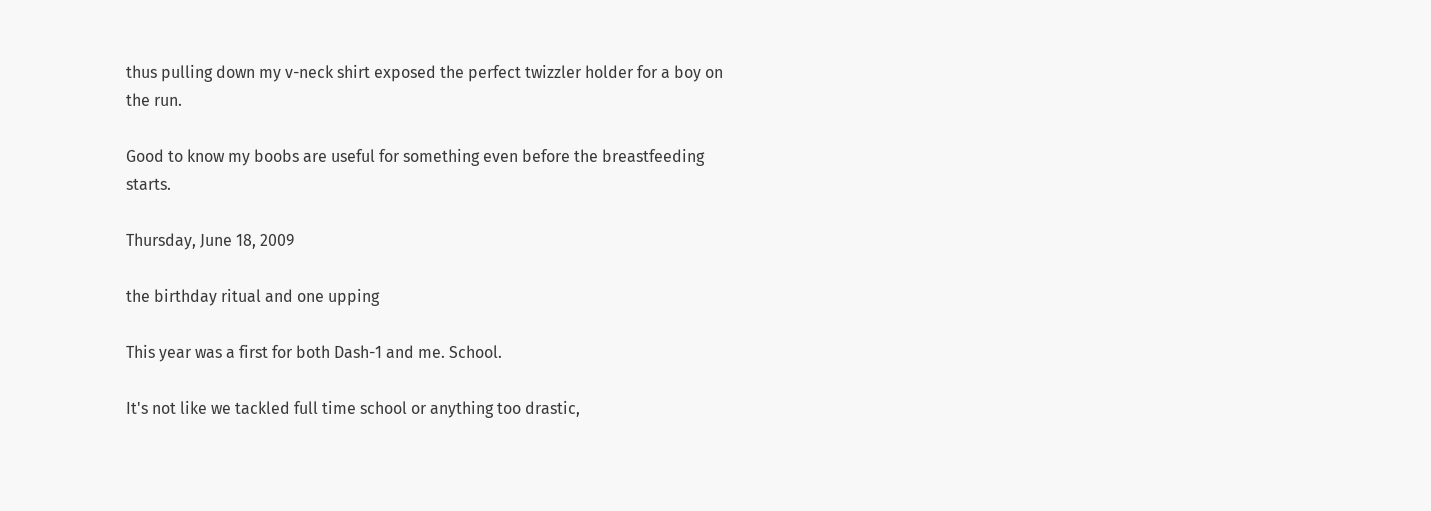thus pulling down my v-neck shirt exposed the perfect twizzler holder for a boy on the run.

Good to know my boobs are useful for something even before the breastfeeding starts.

Thursday, June 18, 2009

the birthday ritual and one upping

This year was a first for both Dash-1 and me. School.

It's not like we tackled full time school or anything too drastic,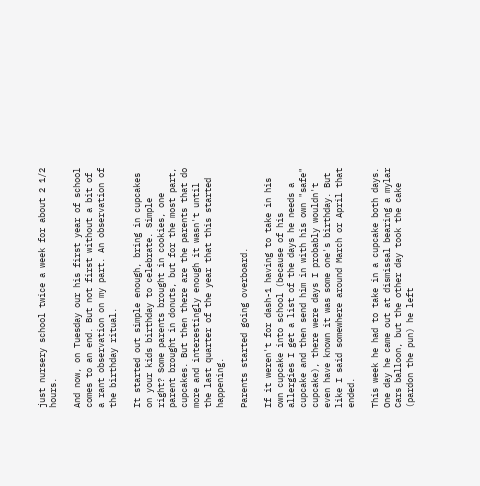just nursery school twice a week for about 2 1/2 hours.

And now, on Tuesday our his first year of school comes to an end. But not first without a bit of a rant observation on my part. An observation of the birthday ritual.

It started out simple enough, bring in cupcakes on your kids birthday to celebrate. Simple right? Some parents brought in cookies, one parent brought in donuts, but for the most part, cupcakes. But then there are the parents that do more and interestingly enough it wasn't until the last quarter of the year that this started happening.

Parents started going overboard.

If it weren't for dash-1 having to take in his own cupcake into school (because of his allergies I get a list of the days he needs a cupcake and then send him in with his own "safe" cupcake), there were days I probably wouldn't even have known it was some one's birthday. But like I said somewhere around March or April that ended.

This week he had to take in a cupcake both days. One day he came out at dismissal bearing a mylar Cars balloon, but the other day took the cake (pardon the pun) he left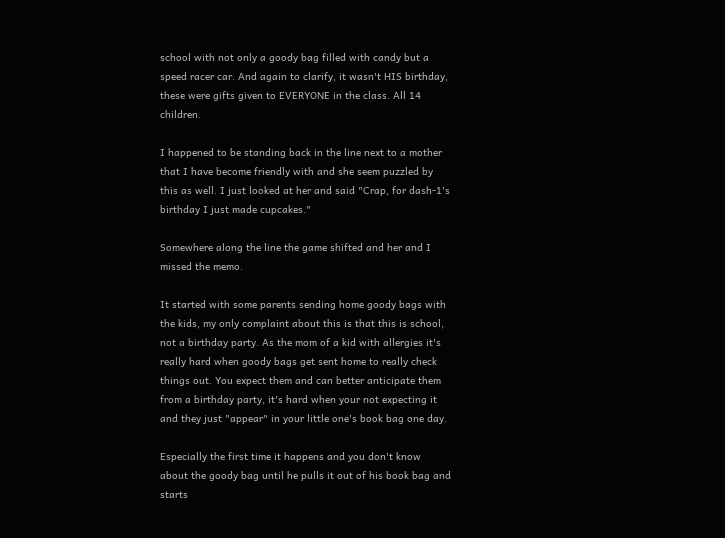school with not only a goody bag filled with candy but a speed racer car. And again to clarify, it wasn't HIS birthday, these were gifts given to EVERYONE in the class. All 14 children.

I happened to be standing back in the line next to a mother that I have become friendly with and she seem puzzled by this as well. I just looked at her and said "Crap, for dash-1's birthday I just made cupcakes."

Somewhere along the line the game shifted and her and I missed the memo.

It started with some parents sending home goody bags with the kids, my only complaint about this is that this is school, not a birthday party. As the mom of a kid with allergies it's really hard when goody bags get sent home to really check things out. You expect them and can better anticipate them from a birthday party, it's hard when your not expecting it and they just "appear" in your little one's book bag one day.

Especially the first time it happens and you don't know about the goody bag until he pulls it out of his book bag and starts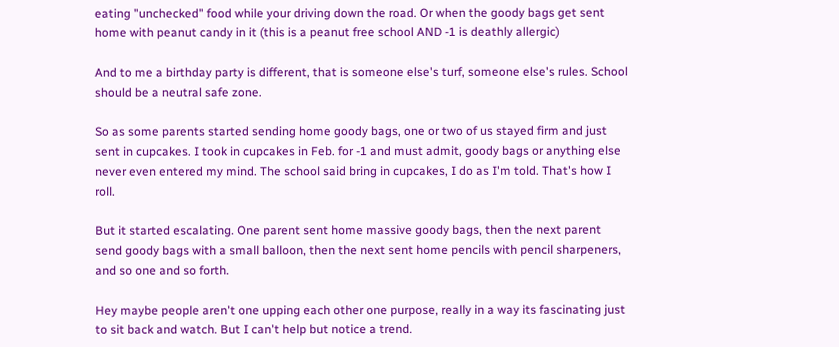eating "unchecked" food while your driving down the road. Or when the goody bags get sent home with peanut candy in it (this is a peanut free school AND -1 is deathly allergic)

And to me a birthday party is different, that is someone else's turf, someone else's rules. School should be a neutral safe zone.

So as some parents started sending home goody bags, one or two of us stayed firm and just sent in cupcakes. I took in cupcakes in Feb. for -1 and must admit, goody bags or anything else never even entered my mind. The school said bring in cupcakes, I do as I'm told. That's how I roll.

But it started escalating. One parent sent home massive goody bags, then the next parent send goody bags with a small balloon, then the next sent home pencils with pencil sharpeners, and so one and so forth.

Hey maybe people aren't one upping each other one purpose, really in a way its fascinating just to sit back and watch. But I can't help but notice a trend.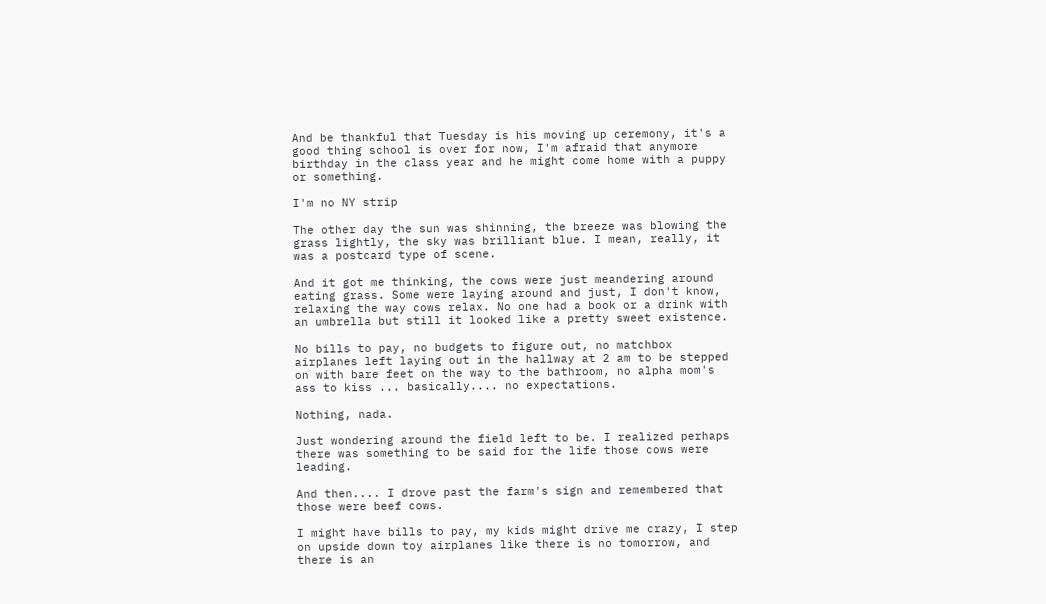And be thankful that Tuesday is his moving up ceremony, it's a good thing school is over for now, I'm afraid that anymore birthday in the class year and he might come home with a puppy or something.

I'm no NY strip

The other day the sun was shinning, the breeze was blowing the grass lightly, the sky was brilliant blue. I mean, really, it was a postcard type of scene.

And it got me thinking, the cows were just meandering around eating grass. Some were laying around and just, I don't know, relaxing the way cows relax. No one had a book or a drink with an umbrella but still it looked like a pretty sweet existence.

No bills to pay, no budgets to figure out, no matchbox airplanes left laying out in the hallway at 2 am to be stepped on with bare feet on the way to the bathroom, no alpha mom's ass to kiss ... basically.... no expectations.

Nothing, nada.

Just wondering around the field left to be. I realized perhaps there was something to be said for the life those cows were leading.

And then.... I drove past the farm's sign and remembered that those were beef cows.

I might have bills to pay, my kids might drive me crazy, I step on upside down toy airplanes like there is no tomorrow, and there is an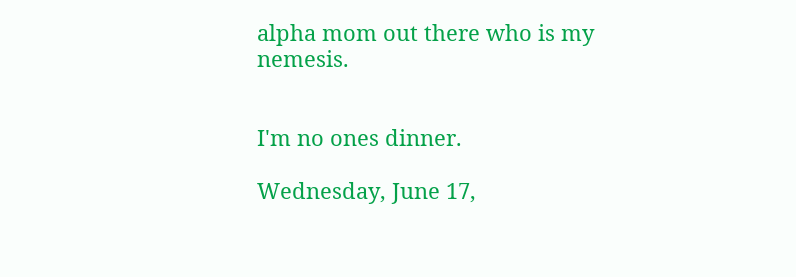alpha mom out there who is my nemesis.


I'm no ones dinner.

Wednesday, June 17,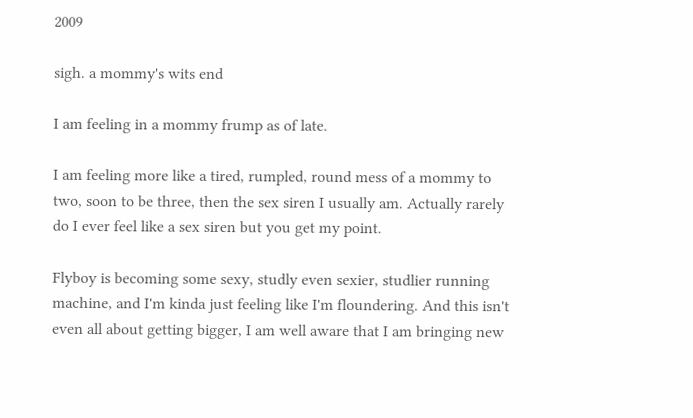2009

sigh. a mommy's wits end

I am feeling in a mommy frump as of late.

I am feeling more like a tired, rumpled, round mess of a mommy to two, soon to be three, then the sex siren I usually am. Actually rarely do I ever feel like a sex siren but you get my point.

Flyboy is becoming some sexy, studly even sexier, studlier running machine, and I'm kinda just feeling like I'm floundering. And this isn't even all about getting bigger, I am well aware that I am bringing new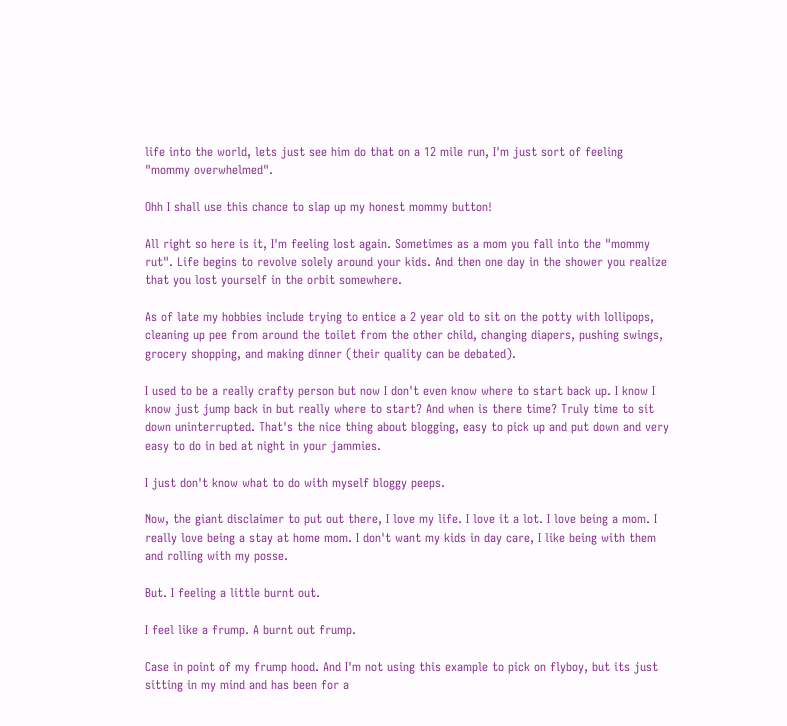life into the world, lets just see him do that on a 12 mile run, I'm just sort of feeling "mommy overwhelmed".

Ohh I shall use this chance to slap up my honest mommy button!

All right so here is it, I'm feeling lost again. Sometimes as a mom you fall into the "mommy rut". Life begins to revolve solely around your kids. And then one day in the shower you realize that you lost yourself in the orbit somewhere.

As of late my hobbies include trying to entice a 2 year old to sit on the potty with lollipops, cleaning up pee from around the toilet from the other child, changing diapers, pushing swings, grocery shopping, and making dinner (their quality can be debated).

I used to be a really crafty person but now I don't even know where to start back up. I know I know just jump back in but really where to start? And when is there time? Truly time to sit down uninterrupted. That's the nice thing about blogging, easy to pick up and put down and very easy to do in bed at night in your jammies.

I just don't know what to do with myself bloggy peeps.

Now, the giant disclaimer to put out there, I love my life. I love it a lot. I love being a mom. I really love being a stay at home mom. I don't want my kids in day care, I like being with them and rolling with my posse.

But. I feeling a little burnt out.

I feel like a frump. A burnt out frump.

Case in point of my frump hood. And I'm not using this example to pick on flyboy, but its just sitting in my mind and has been for a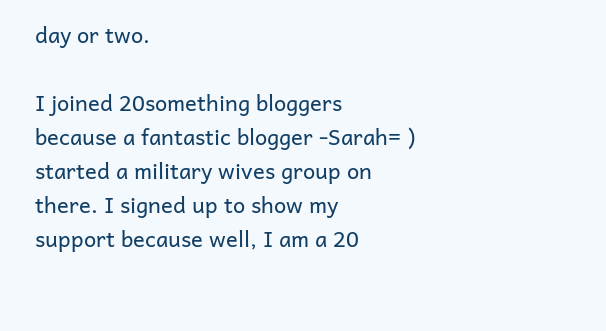day or two.

I joined 20something bloggers because a fantastic blogger -Sarah= ) started a military wives group on there. I signed up to show my support because well, I am a 20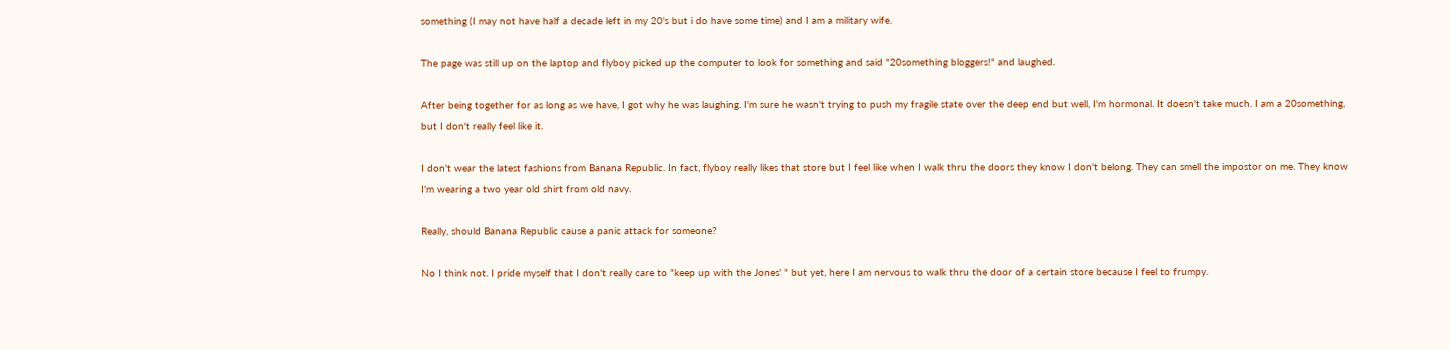something (I may not have half a decade left in my 20's but i do have some time) and I am a military wife.

The page was still up on the laptop and flyboy picked up the computer to look for something and said "20something bloggers!" and laughed.

After being together for as long as we have, I got why he was laughing. I'm sure he wasn't trying to push my fragile state over the deep end but well, I'm hormonal. It doesn't take much. I am a 20something, but I don't really feel like it.

I don't wear the latest fashions from Banana Republic. In fact, flyboy really likes that store but I feel like when I walk thru the doors they know I don't belong. They can smell the impostor on me. They know I'm wearing a two year old shirt from old navy.

Really, should Banana Republic cause a panic attack for someone?

No I think not. I pride myself that I don't really care to "keep up with the Jones' " but yet, here I am nervous to walk thru the door of a certain store because I feel to frumpy.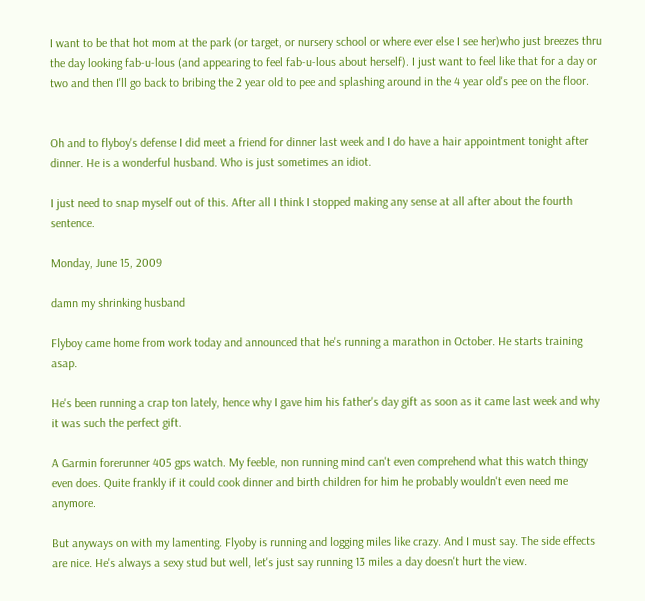I want to be that hot mom at the park (or target, or nursery school or where ever else I see her)who just breezes thru the day looking fab-u-lous (and appearing to feel fab-u-lous about herself). I just want to feel like that for a day or two and then I'll go back to bribing the 2 year old to pee and splashing around in the 4 year old's pee on the floor.


Oh and to flyboy's defense I did meet a friend for dinner last week and I do have a hair appointment tonight after dinner. He is a wonderful husband. Who is just sometimes an idiot.

I just need to snap myself out of this. After all I think I stopped making any sense at all after about the fourth sentence.

Monday, June 15, 2009

damn my shrinking husband

Flyboy came home from work today and announced that he's running a marathon in October. He starts training asap.

He's been running a crap ton lately, hence why I gave him his father's day gift as soon as it came last week and why it was such the perfect gift.

A Garmin forerunner 405 gps watch. My feeble, non running mind can't even comprehend what this watch thingy even does. Quite frankly if it could cook dinner and birth children for him he probably wouldn't even need me anymore.

But anyways on with my lamenting. Flyoby is running and logging miles like crazy. And I must say. The side effects are nice. He's always a sexy stud but well, let's just say running 13 miles a day doesn't hurt the view.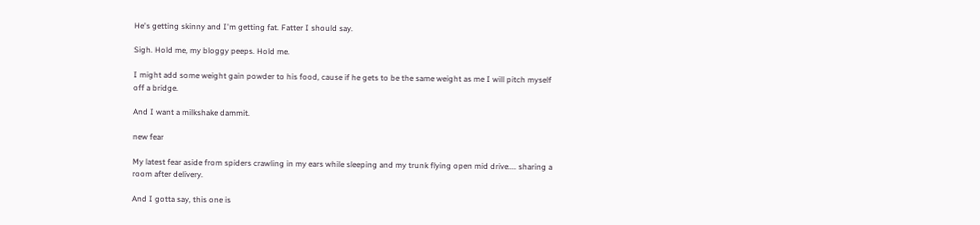He's getting skinny and I'm getting fat. Fatter I should say.

Sigh. Hold me, my bloggy peeps. Hold me.

I might add some weight gain powder to his food, cause if he gets to be the same weight as me I will pitch myself off a bridge.

And I want a milkshake dammit.

new fear

My latest fear aside from spiders crawling in my ears while sleeping and my trunk flying open mid drive.... sharing a room after delivery.

And I gotta say, this one is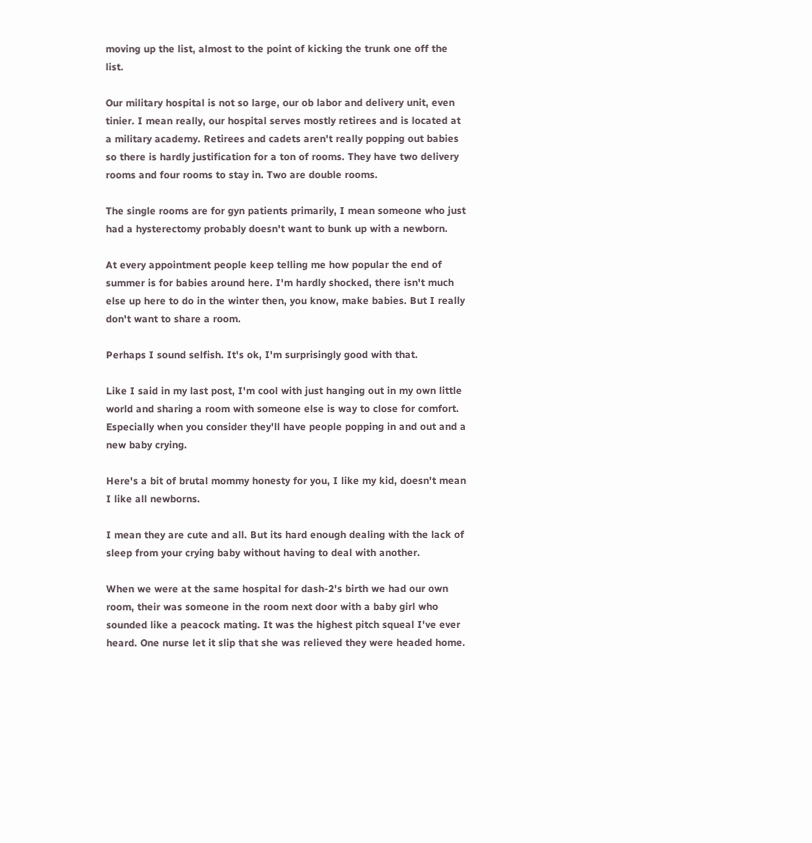moving up the list, almost to the point of kicking the trunk one off the list.

Our military hospital is not so large, our ob labor and delivery unit, even tinier. I mean really, our hospital serves mostly retirees and is located at a military academy. Retirees and cadets aren't really popping out babies so there is hardly justification for a ton of rooms. They have two delivery rooms and four rooms to stay in. Two are double rooms.

The single rooms are for gyn patients primarily, I mean someone who just had a hysterectomy probably doesn't want to bunk up with a newborn.

At every appointment people keep telling me how popular the end of summer is for babies around here. I'm hardly shocked, there isn't much else up here to do in the winter then, you know, make babies. But I really don't want to share a room.

Perhaps I sound selfish. It's ok, I'm surprisingly good with that.

Like I said in my last post, I'm cool with just hanging out in my own little world and sharing a room with someone else is way to close for comfort. Especially when you consider they'll have people popping in and out and a new baby crying.

Here's a bit of brutal mommy honesty for you, I like my kid, doesn't mean I like all newborns.

I mean they are cute and all. But its hard enough dealing with the lack of sleep from your crying baby without having to deal with another.

When we were at the same hospital for dash-2's birth we had our own room, their was someone in the room next door with a baby girl who sounded like a peacock mating. It was the highest pitch squeal I've ever heard. One nurse let it slip that she was relieved they were headed home.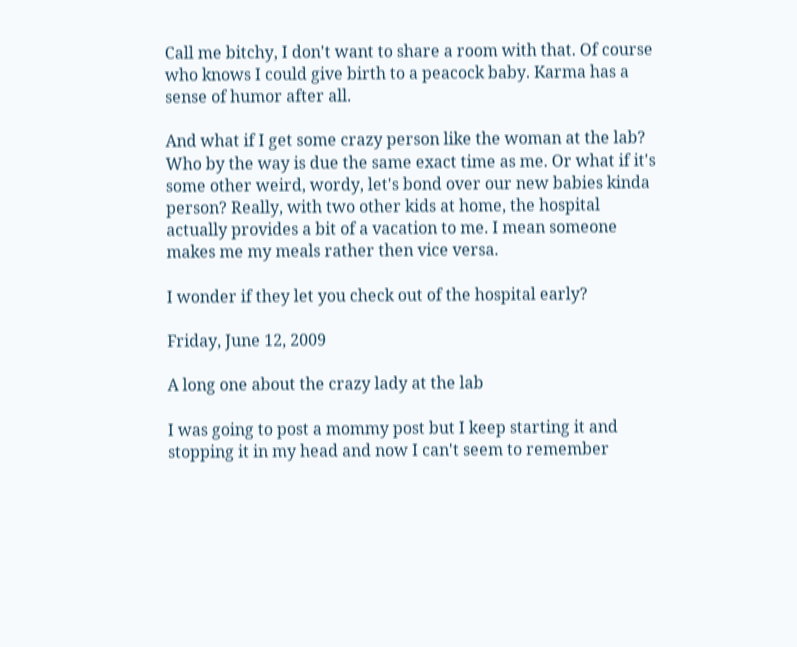Call me bitchy, I don't want to share a room with that. Of course who knows I could give birth to a peacock baby. Karma has a sense of humor after all.

And what if I get some crazy person like the woman at the lab? Who by the way is due the same exact time as me. Or what if it's some other weird, wordy, let's bond over our new babies kinda person? Really, with two other kids at home, the hospital actually provides a bit of a vacation to me. I mean someone makes me my meals rather then vice versa.

I wonder if they let you check out of the hospital early?

Friday, June 12, 2009

A long one about the crazy lady at the lab

I was going to post a mommy post but I keep starting it and stopping it in my head and now I can't seem to remember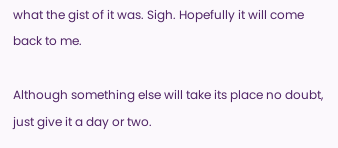what the gist of it was. Sigh. Hopefully it will come back to me.

Although something else will take its place no doubt, just give it a day or two.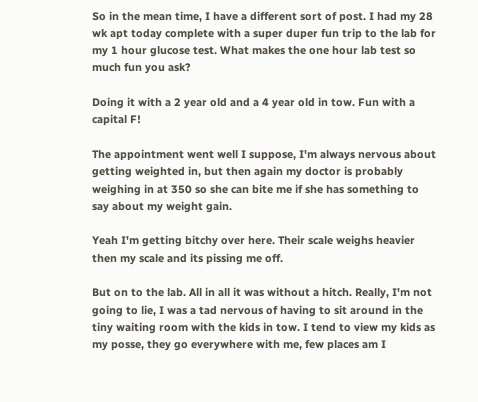So in the mean time, I have a different sort of post. I had my 28 wk apt today complete with a super duper fun trip to the lab for my 1 hour glucose test. What makes the one hour lab test so much fun you ask?

Doing it with a 2 year old and a 4 year old in tow. Fun with a capital F!

The appointment went well I suppose, I'm always nervous about getting weighted in, but then again my doctor is probably weighing in at 350 so she can bite me if she has something to say about my weight gain.

Yeah I'm getting bitchy over here. Their scale weighs heavier then my scale and its pissing me off.

But on to the lab. All in all it was without a hitch. Really, I'm not going to lie, I was a tad nervous of having to sit around in the tiny waiting room with the kids in tow. I tend to view my kids as my posse, they go everywhere with me, few places am I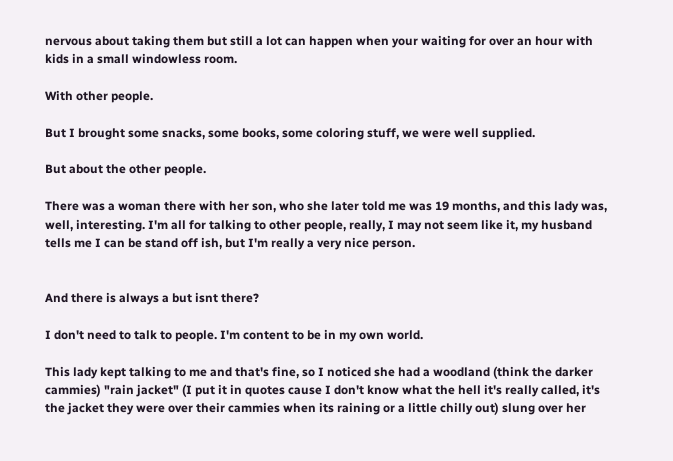nervous about taking them but still a lot can happen when your waiting for over an hour with kids in a small windowless room.

With other people.

But I brought some snacks, some books, some coloring stuff, we were well supplied.

But about the other people.

There was a woman there with her son, who she later told me was 19 months, and this lady was, well, interesting. I'm all for talking to other people, really, I may not seem like it, my husband tells me I can be stand off ish, but I'm really a very nice person.


And there is always a but isnt there?

I don't need to talk to people. I'm content to be in my own world.

This lady kept talking to me and that's fine, so I noticed she had a woodland (think the darker cammies) "rain jacket" (I put it in quotes cause I don't know what the hell it's really called, it's the jacket they were over their cammies when its raining or a little chilly out) slung over her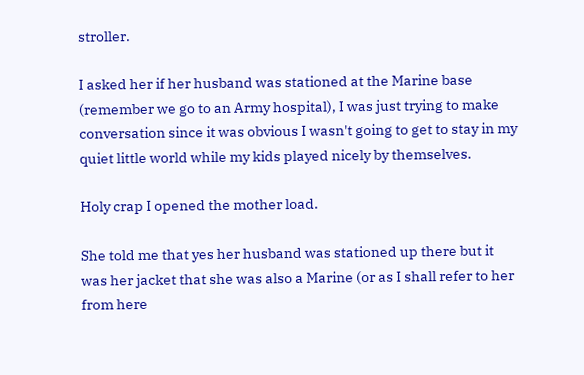stroller.

I asked her if her husband was stationed at the Marine base (remember we go to an Army hospital), I was just trying to make conversation since it was obvious I wasn't going to get to stay in my quiet little world while my kids played nicely by themselves.

Holy crap I opened the mother load.

She told me that yes her husband was stationed up there but it was her jacket that she was also a Marine (or as I shall refer to her from here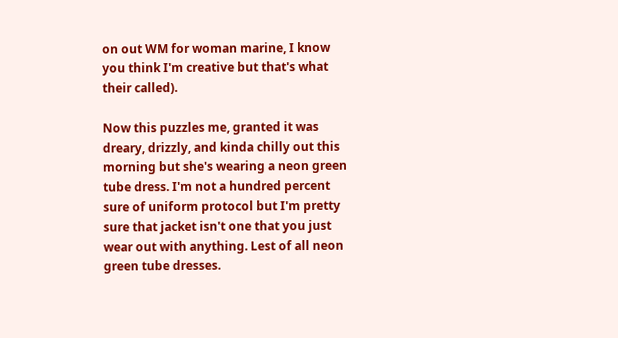on out WM for woman marine, I know you think I'm creative but that's what their called).

Now this puzzles me, granted it was dreary, drizzly, and kinda chilly out this morning but she's wearing a neon green tube dress. I'm not a hundred percent sure of uniform protocol but I'm pretty sure that jacket isn't one that you just wear out with anything. Lest of all neon green tube dresses.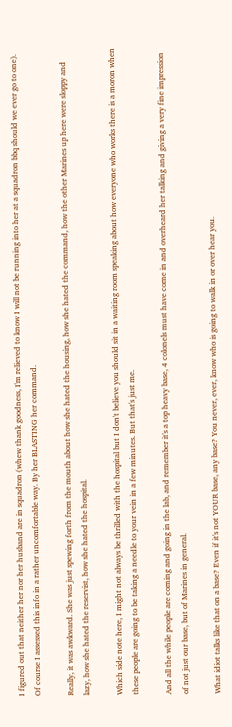I figured out that neither her nor her husband are in squadron (whew thank goodness, I'm relieved to know I will not be running into her at a squadron bbq should we ever go to one). Of course I assessed this info in a rather uncomfortable way. By her BLASTING her command.

Really, it was awkward. She was just spewing forth from the mouth about how she hated the housing, how she hated the command, how the other Marines up here were sloppy and lazy, how she hated the reservist, how she hated the hospital.

Which side note here, I might not always be thrilled with the hospital but I don't believe you should sit in a waiting room speaking about how everyone who works there is a moron when these people are going to be taking a needle to your vein in a few minutes. But that's just me.

And all the while people are coming and going in the lab, and remember it's a top heavy base, 4 colonels must have come in and overheard her talking and giving a very fine impression of not just our base, but of Marines in general.

What idiot talks like that on a base? Even if it's not YOUR base, any base? You never, ever, know who is going to walk in or over hear you.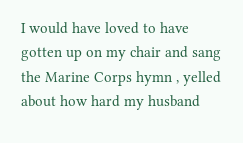I would have loved to have gotten up on my chair and sang the Marine Corps hymn , yelled about how hard my husband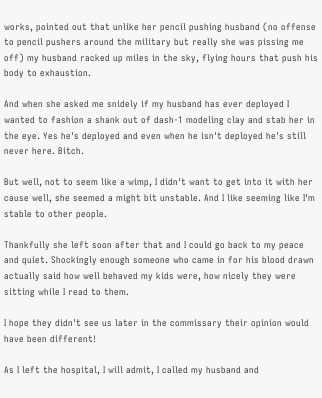works, pointed out that unlike her pencil pushing husband (no offense to pencil pushers around the military but really she was pissing me off) my husband racked up miles in the sky, flying hours that push his body to exhaustion.

And when she asked me snidely if my husband has ever deployed I wanted to fashion a shank out of dash-1 modeling clay and stab her in the eye. Yes he's deployed and even when he isn't deployed he's still never here. Bitch.

But well, not to seem like a wimp, I didn't want to get into it with her cause well, she seemed a might bit unstable. And I like seeming like I'm stable to other people.

Thankfully she left soon after that and I could go back to my peace and quiet. Shockingly enough someone who came in for his blood drawn actually said how well behaved my kids were, how nicely they were sitting while I read to them.

I hope they didn't see us later in the commissary their opinion would have been different!

As I left the hospital, I will admit, I called my husband and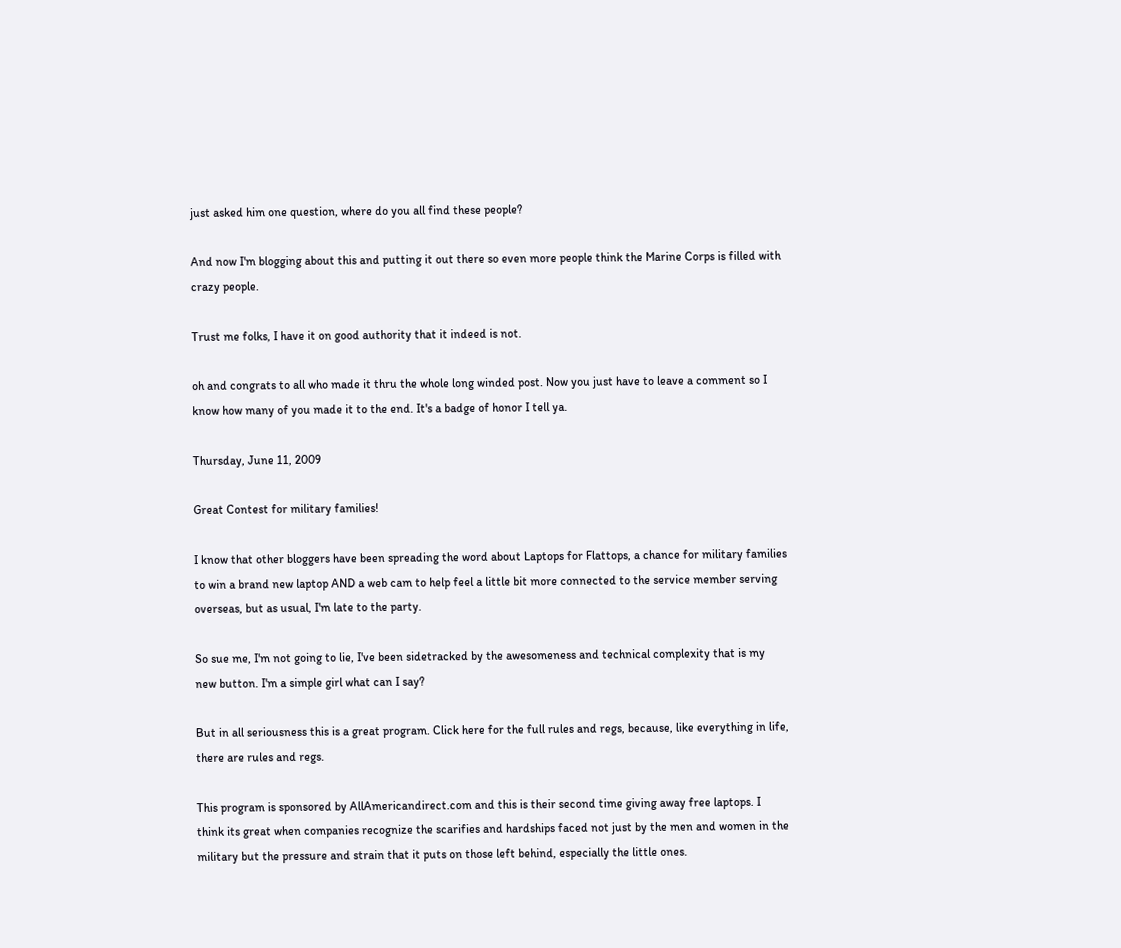just asked him one question, where do you all find these people?

And now I'm blogging about this and putting it out there so even more people think the Marine Corps is filled with crazy people.

Trust me folks, I have it on good authority that it indeed is not.

oh and congrats to all who made it thru the whole long winded post. Now you just have to leave a comment so I know how many of you made it to the end. It's a badge of honor I tell ya.

Thursday, June 11, 2009

Great Contest for military families!

I know that other bloggers have been spreading the word about Laptops for Flattops, a chance for military families to win a brand new laptop AND a web cam to help feel a little bit more connected to the service member serving overseas, but as usual, I'm late to the party.

So sue me, I'm not going to lie, I've been sidetracked by the awesomeness and technical complexity that is my new button. I'm a simple girl what can I say?

But in all seriousness this is a great program. Click here for the full rules and regs, because, like everything in life, there are rules and regs.

This program is sponsored by AllAmericandirect.com and this is their second time giving away free laptops. I think its great when companies recognize the scarifies and hardships faced not just by the men and women in the military but the pressure and strain that it puts on those left behind, especially the little ones.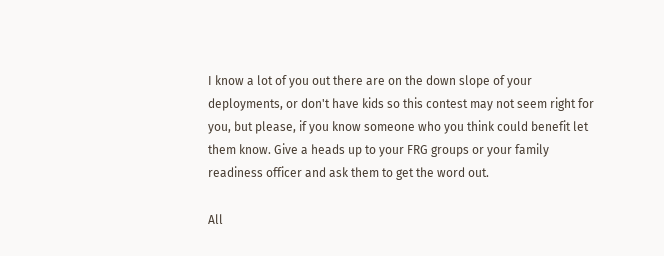I know a lot of you out there are on the down slope of your deployments, or don't have kids so this contest may not seem right for you, but please, if you know someone who you think could benefit let them know. Give a heads up to your FRG groups or your family readiness officer and ask them to get the word out.

All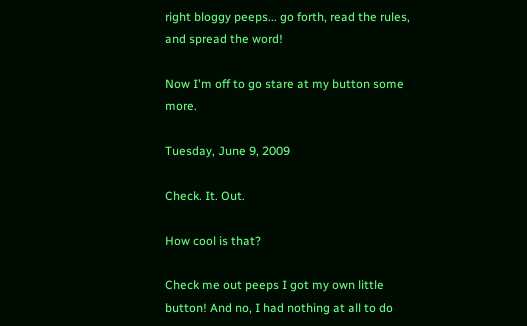right bloggy peeps... go forth, read the rules, and spread the word!

Now I'm off to go stare at my button some more.

Tuesday, June 9, 2009

Check. It. Out.

How cool is that?

Check me out peeps I got my own little button! And no, I had nothing at all to do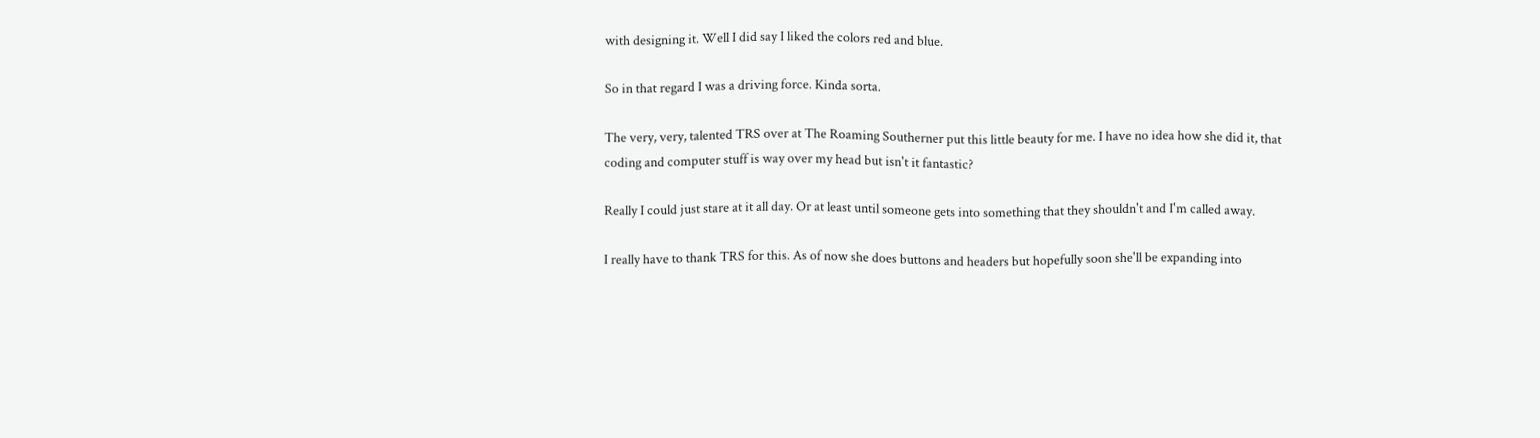with designing it. Well I did say I liked the colors red and blue.

So in that regard I was a driving force. Kinda sorta.

The very, very, talented TRS over at The Roaming Southerner put this little beauty for me. I have no idea how she did it, that coding and computer stuff is way over my head but isn't it fantastic?

Really I could just stare at it all day. Or at least until someone gets into something that they shouldn't and I'm called away.

I really have to thank TRS for this. As of now she does buttons and headers but hopefully soon she'll be expanding into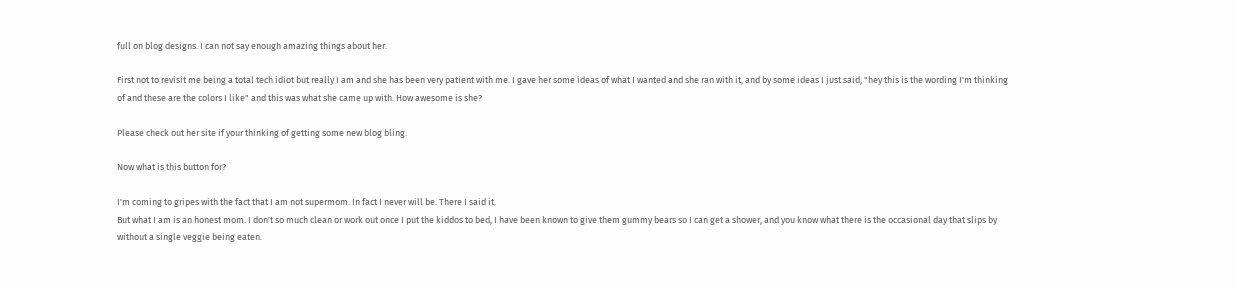full on blog designs. I can not say enough amazing things about her.

First not to revisit me being a total tech idiot but really I am and she has been very patient with me. I gave her some ideas of what I wanted and she ran with it, and by some ideas I just said, "hey this is the wording I'm thinking of and these are the colors I like" and this was what she came up with. How awesome is she?

Please check out her site if your thinking of getting some new blog bling.

Now what is this button for?

I'm coming to gripes with the fact that I am not supermom. In fact I never will be. There I said it.
But what I am is an honest mom. I don't so much clean or work out once I put the kiddos to bed, I have been known to give them gummy bears so I can get a shower, and you know what there is the occasional day that slips by without a single veggie being eaten.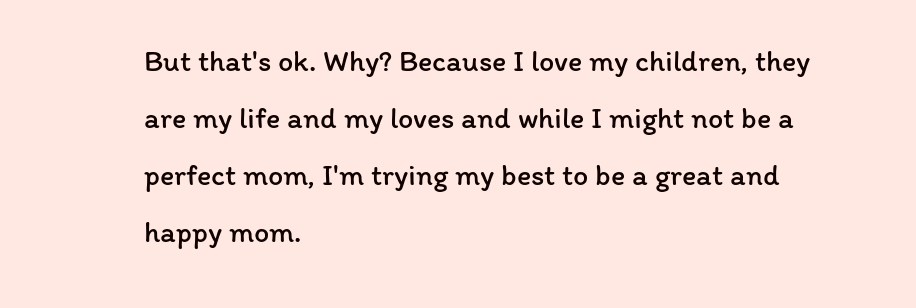But that's ok. Why? Because I love my children, they are my life and my loves and while I might not be a perfect mom, I'm trying my best to be a great and happy mom.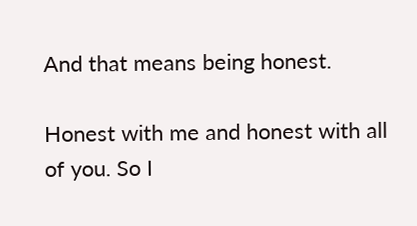And that means being honest.

Honest with me and honest with all of you. So I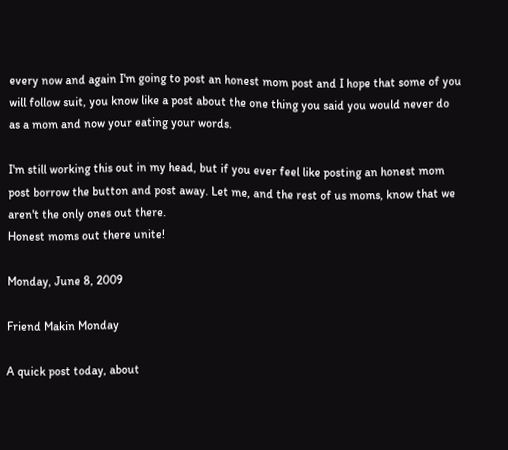every now and again I'm going to post an honest mom post and I hope that some of you will follow suit, you know like a post about the one thing you said you would never do as a mom and now your eating your words.

I'm still working this out in my head, but if you ever feel like posting an honest mom post borrow the button and post away. Let me, and the rest of us moms, know that we aren't the only ones out there.
Honest moms out there unite!

Monday, June 8, 2009

Friend Makin Monday

A quick post today, about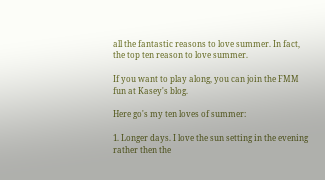all the fantastic reasons to love summer. In fact, the top ten reason to love summer.

If you want to play along, you can join the FMM fun at Kasey's blog.

Here go's my ten loves of summer:

1. Longer days. I love the sun setting in the evening rather then the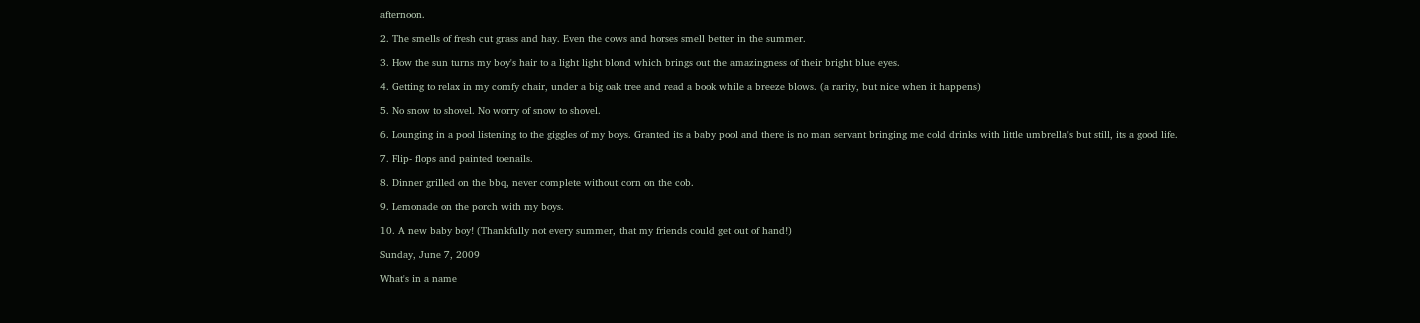afternoon.

2. The smells of fresh cut grass and hay. Even the cows and horses smell better in the summer.

3. How the sun turns my boy's hair to a light light blond which brings out the amazingness of their bright blue eyes.

4. Getting to relax in my comfy chair, under a big oak tree and read a book while a breeze blows. (a rarity, but nice when it happens)

5. No snow to shovel. No worry of snow to shovel.

6. Lounging in a pool listening to the giggles of my boys. Granted its a baby pool and there is no man servant bringing me cold drinks with little umbrella's but still, its a good life.

7. Flip- flops and painted toenails.

8. Dinner grilled on the bbq, never complete without corn on the cob.

9. Lemonade on the porch with my boys.

10. A new baby boy! (Thankfully not every summer, that my friends could get out of hand!)

Sunday, June 7, 2009

What's in a name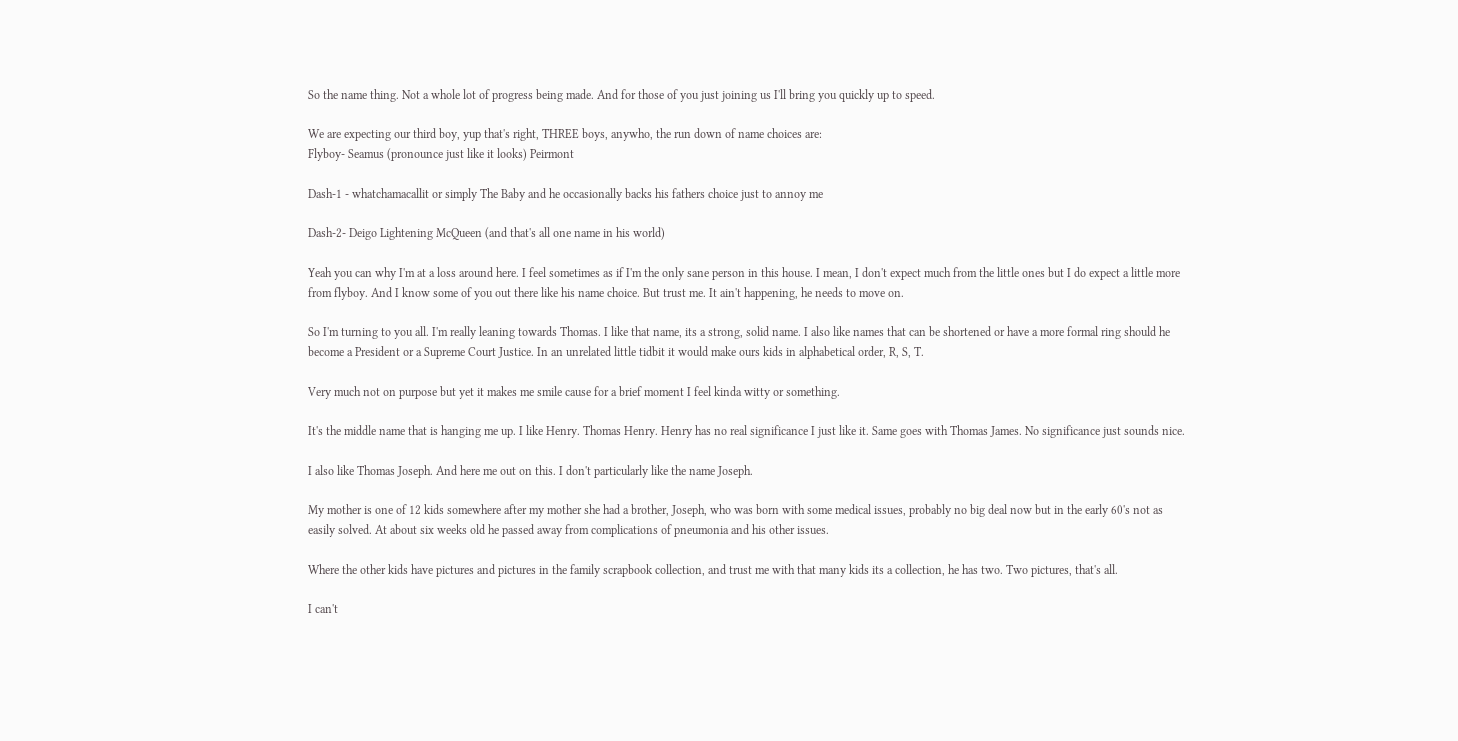So the name thing. Not a whole lot of progress being made. And for those of you just joining us I'll bring you quickly up to speed.

We are expecting our third boy, yup that's right, THREE boys, anywho, the run down of name choices are:
Flyboy- Seamus (pronounce just like it looks) Peirmont

Dash-1 - whatchamacallit or simply The Baby and he occasionally backs his fathers choice just to annoy me

Dash-2- Deigo Lightening McQueen (and that's all one name in his world)

Yeah you can why I'm at a loss around here. I feel sometimes as if I'm the only sane person in this house. I mean, I don't expect much from the little ones but I do expect a little more from flyboy. And I know some of you out there like his name choice. But trust me. It ain't happening, he needs to move on.

So I'm turning to you all. I'm really leaning towards Thomas. I like that name, its a strong, solid name. I also like names that can be shortened or have a more formal ring should he become a President or a Supreme Court Justice. In an unrelated little tidbit it would make ours kids in alphabetical order, R, S, T.

Very much not on purpose but yet it makes me smile cause for a brief moment I feel kinda witty or something.

It's the middle name that is hanging me up. I like Henry. Thomas Henry. Henry has no real significance I just like it. Same goes with Thomas James. No significance just sounds nice.

I also like Thomas Joseph. And here me out on this. I don't particularly like the name Joseph.

My mother is one of 12 kids somewhere after my mother she had a brother, Joseph, who was born with some medical issues, probably no big deal now but in the early 60's not as easily solved. At about six weeks old he passed away from complications of pneumonia and his other issues.

Where the other kids have pictures and pictures in the family scrapbook collection, and trust me with that many kids its a collection, he has two. Two pictures, that's all.

I can't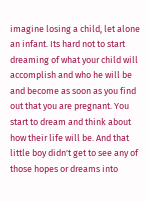imagine losing a child, let alone an infant. Its hard not to start dreaming of what your child will accomplish and who he will be and become as soon as you find out that you are pregnant. You start to dream and think about how their life will be. And that little boy didn't get to see any of those hopes or dreams into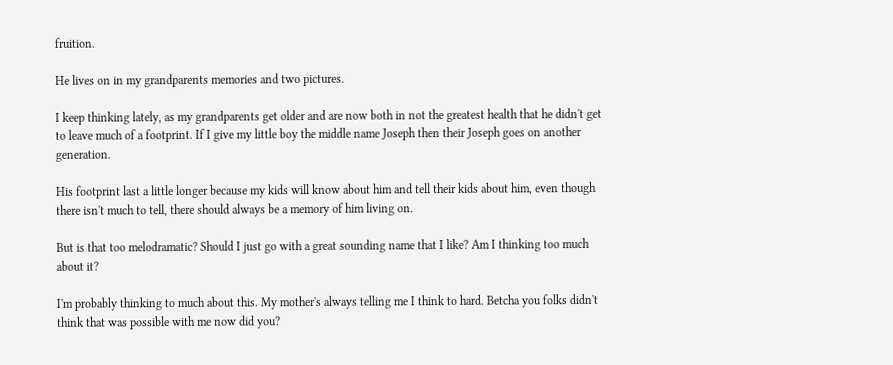fruition.

He lives on in my grandparents memories and two pictures.

I keep thinking lately, as my grandparents get older and are now both in not the greatest health that he didn't get to leave much of a footprint. If I give my little boy the middle name Joseph then their Joseph goes on another generation.

His footprint last a little longer because my kids will know about him and tell their kids about him, even though there isn't much to tell, there should always be a memory of him living on.

But is that too melodramatic? Should I just go with a great sounding name that I like? Am I thinking too much about it?

I'm probably thinking to much about this. My mother's always telling me I think to hard. Betcha you folks didn't think that was possible with me now did you?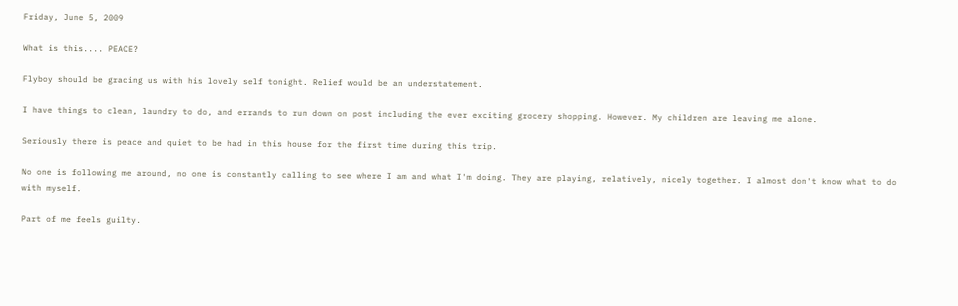Friday, June 5, 2009

What is this.... PEACE?

Flyboy should be gracing us with his lovely self tonight. Relief would be an understatement.

I have things to clean, laundry to do, and errands to run down on post including the ever exciting grocery shopping. However. My children are leaving me alone.

Seriously there is peace and quiet to be had in this house for the first time during this trip.

No one is following me around, no one is constantly calling to see where I am and what I'm doing. They are playing, relatively, nicely together. I almost don't know what to do with myself.

Part of me feels guilty.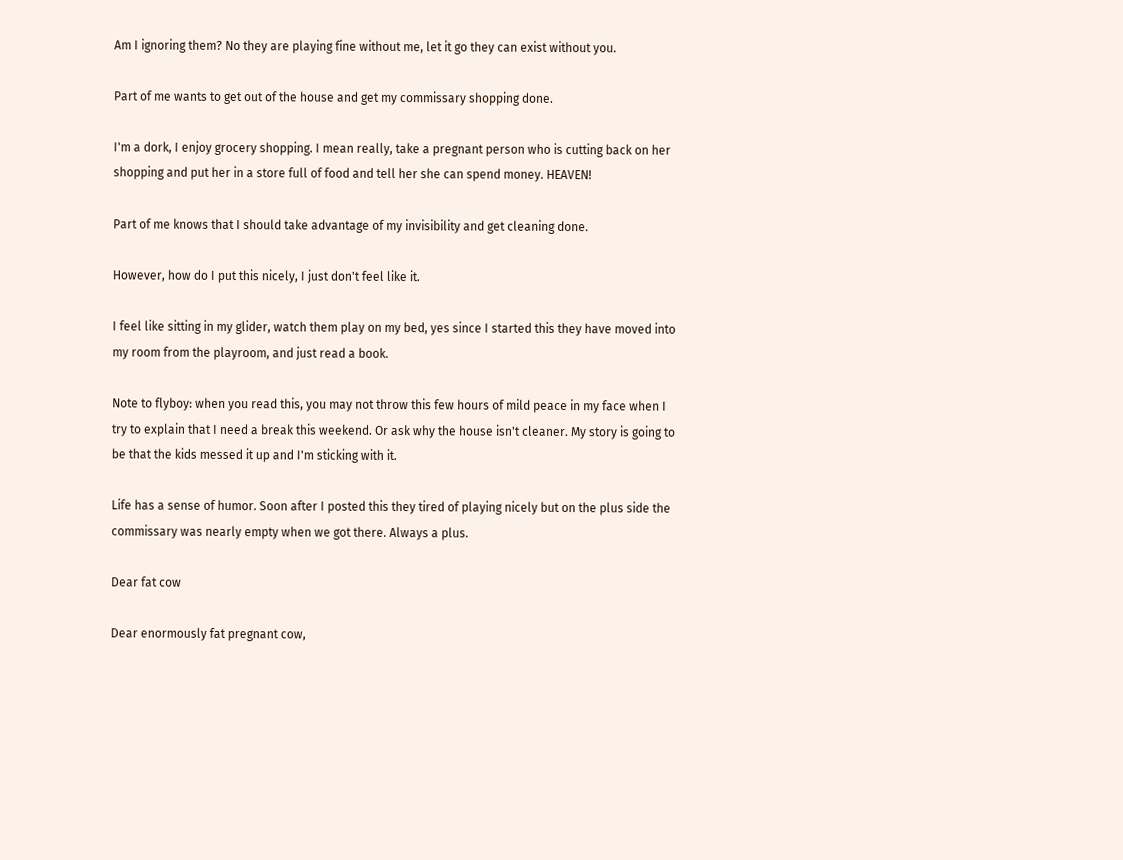Am I ignoring them? No they are playing fine without me, let it go they can exist without you.

Part of me wants to get out of the house and get my commissary shopping done.

I'm a dork, I enjoy grocery shopping. I mean really, take a pregnant person who is cutting back on her shopping and put her in a store full of food and tell her she can spend money. HEAVEN!

Part of me knows that I should take advantage of my invisibility and get cleaning done.

However, how do I put this nicely, I just don't feel like it.

I feel like sitting in my glider, watch them play on my bed, yes since I started this they have moved into my room from the playroom, and just read a book.

Note to flyboy: when you read this, you may not throw this few hours of mild peace in my face when I try to explain that I need a break this weekend. Or ask why the house isn't cleaner. My story is going to be that the kids messed it up and I'm sticking with it.

Life has a sense of humor. Soon after I posted this they tired of playing nicely but on the plus side the commissary was nearly empty when we got there. Always a plus.

Dear fat cow

Dear enormously fat pregnant cow,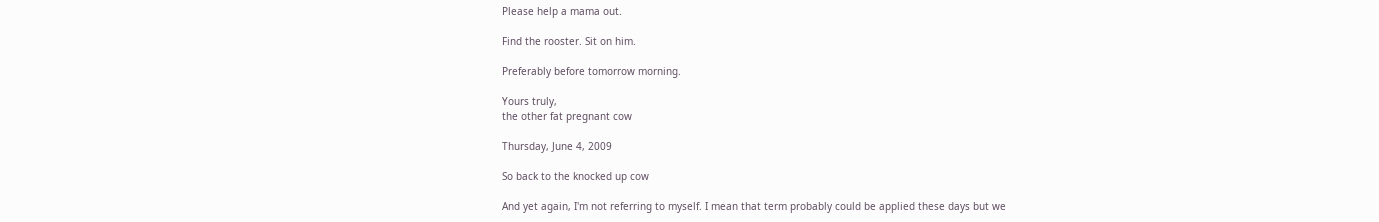Please help a mama out.

Find the rooster. Sit on him.

Preferably before tomorrow morning.

Yours truly,
the other fat pregnant cow

Thursday, June 4, 2009

So back to the knocked up cow

And yet again, I'm not referring to myself. I mean that term probably could be applied these days but we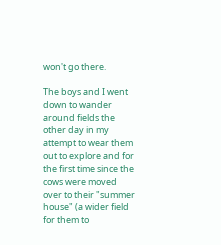won't go there.

The boys and I went down to wander around fields the other day in my attempt to wear them out to explore and for the first time since the cows were moved over to their "summer house" (a wider field for them to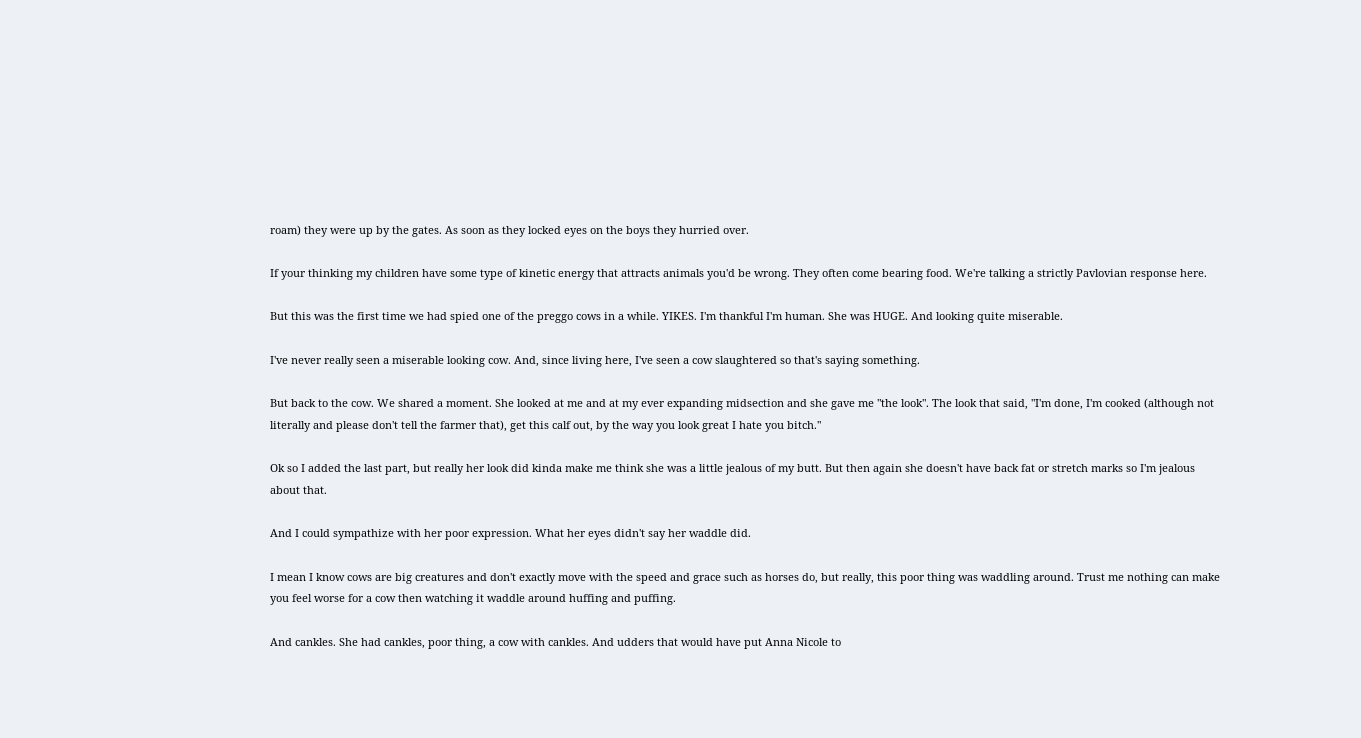roam) they were up by the gates. As soon as they locked eyes on the boys they hurried over.

If your thinking my children have some type of kinetic energy that attracts animals you'd be wrong. They often come bearing food. We're talking a strictly Pavlovian response here.

But this was the first time we had spied one of the preggo cows in a while. YIKES. I'm thankful I'm human. She was HUGE. And looking quite miserable.

I've never really seen a miserable looking cow. And, since living here, I've seen a cow slaughtered so that's saying something.

But back to the cow. We shared a moment. She looked at me and at my ever expanding midsection and she gave me "the look". The look that said, "I'm done, I'm cooked (although not literally and please don't tell the farmer that), get this calf out, by the way you look great I hate you bitch."

Ok so I added the last part, but really her look did kinda make me think she was a little jealous of my butt. But then again she doesn't have back fat or stretch marks so I'm jealous about that.

And I could sympathize with her poor expression. What her eyes didn't say her waddle did.

I mean I know cows are big creatures and don't exactly move with the speed and grace such as horses do, but really, this poor thing was waddling around. Trust me nothing can make you feel worse for a cow then watching it waddle around huffing and puffing.

And cankles. She had cankles, poor thing, a cow with cankles. And udders that would have put Anna Nicole to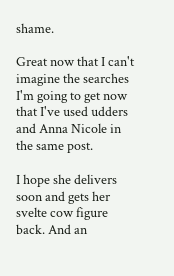shame.

Great now that I can't imagine the searches I'm going to get now that I've used udders and Anna Nicole in the same post.

I hope she delivers soon and gets her svelte cow figure back. And an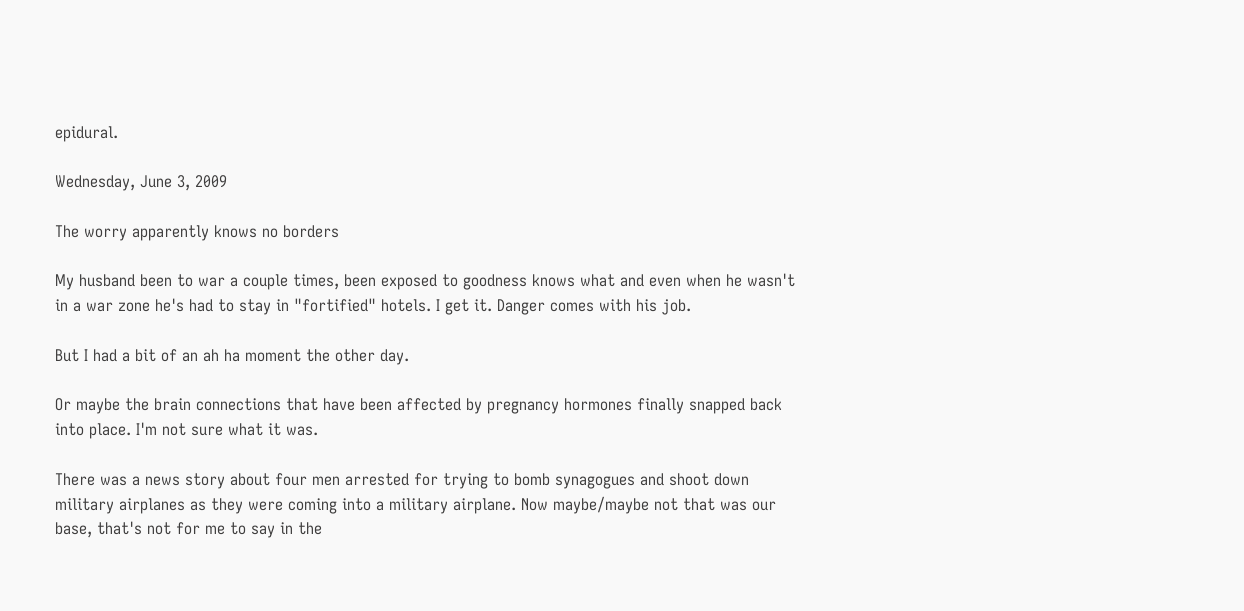epidural.

Wednesday, June 3, 2009

The worry apparently knows no borders

My husband been to war a couple times, been exposed to goodness knows what and even when he wasn't in a war zone he's had to stay in "fortified" hotels. I get it. Danger comes with his job.

But I had a bit of an ah ha moment the other day.

Or maybe the brain connections that have been affected by pregnancy hormones finally snapped back into place. I'm not sure what it was.

There was a news story about four men arrested for trying to bomb synagogues and shoot down military airplanes as they were coming into a military airplane. Now maybe/maybe not that was our base, that's not for me to say in the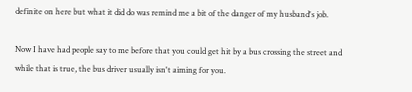definite on here but what it did do was remind me a bit of the danger of my husband's job.

Now I have had people say to me before that you could get hit by a bus crossing the street and while that is true, the bus driver usually isn't aiming for you.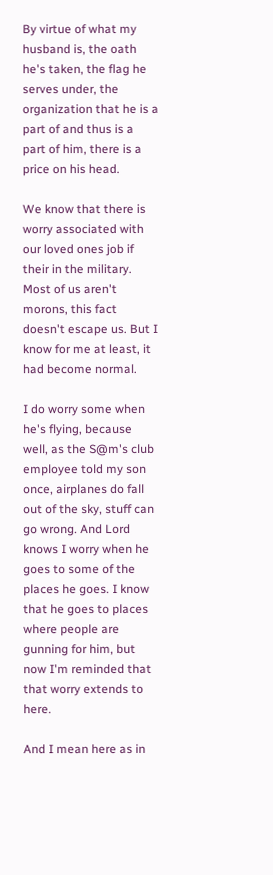By virtue of what my husband is, the oath he's taken, the flag he serves under, the organization that he is a part of and thus is a part of him, there is a price on his head.

We know that there is worry associated with our loved ones job if their in the military. Most of us aren't morons, this fact doesn't escape us. But I know for me at least, it had become normal.

I do worry some when he's flying, because well, as the S@m's club employee told my son once, airplanes do fall out of the sky, stuff can go wrong. And Lord knows I worry when he goes to some of the places he goes. I know that he goes to places where people are gunning for him, but now I'm reminded that that worry extends to here.

And I mean here as in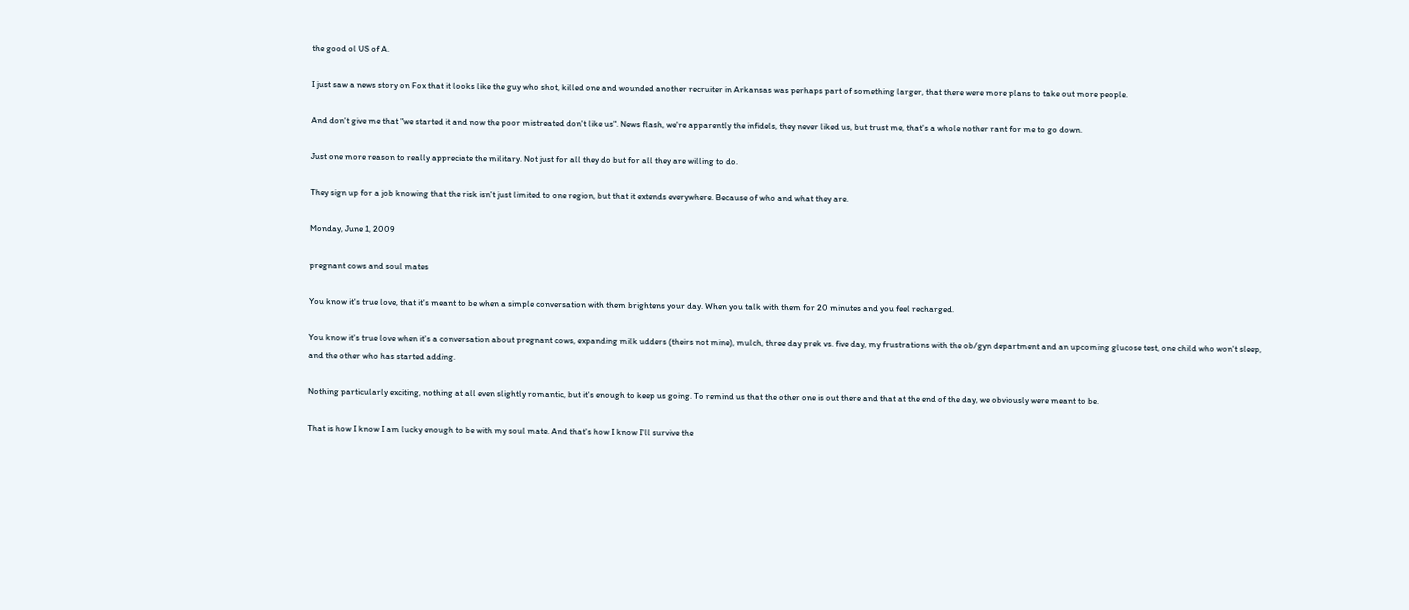the good ol US of A.

I just saw a news story on Fox that it looks like the guy who shot, killed one and wounded another recruiter in Arkansas was perhaps part of something larger, that there were more plans to take out more people.

And don't give me that "we started it and now the poor mistreated don't like us". News flash, we're apparently the infidels, they never liked us, but trust me, that's a whole nother rant for me to go down.

Just one more reason to really appreciate the military. Not just for all they do but for all they are willing to do.

They sign up for a job knowing that the risk isn't just limited to one region, but that it extends everywhere. Because of who and what they are.

Monday, June 1, 2009

pregnant cows and soul mates

You know it's true love, that it's meant to be when a simple conversation with them brightens your day. When you talk with them for 20 minutes and you feel recharged.

You know it's true love when it's a conversation about pregnant cows, expanding milk udders (theirs not mine), mulch, three day prek vs. five day, my frustrations with the ob/gyn department and an upcoming glucose test, one child who won't sleep, and the other who has started adding.

Nothing particularly exciting, nothing at all even slightly romantic, but it's enough to keep us going. To remind us that the other one is out there and that at the end of the day, we obviously were meant to be.

That is how I know I am lucky enough to be with my soul mate. And that's how I know I'll survive the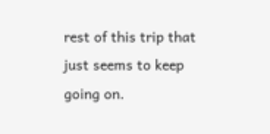rest of this trip that just seems to keep going on.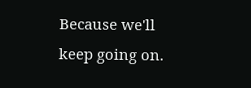Because we'll keep going on.